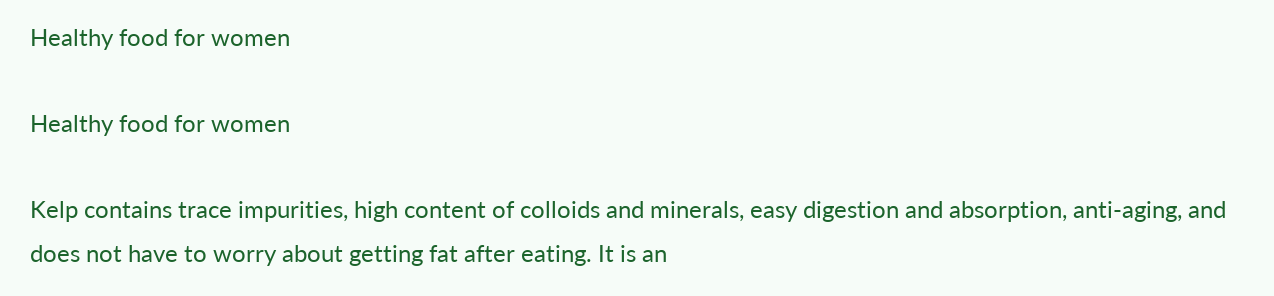Healthy food for women

Healthy food for women

Kelp contains trace impurities, high content of colloids and minerals, easy digestion and absorption, anti-aging, and does not have to worry about getting fat after eating. It is an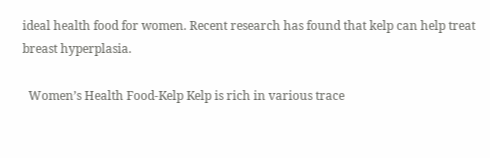ideal health food for women. Recent research has found that kelp can help treat breast hyperplasia.

  Women’s Health Food-Kelp Kelp is rich in various trace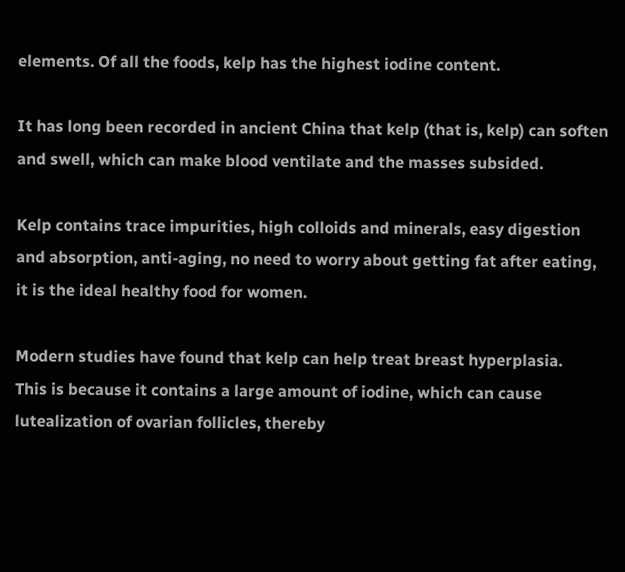elements. Of all the foods, kelp has the highest iodine content.

It has long been recorded in ancient China that kelp (that is, kelp) can soften and swell, which can make blood ventilate and the masses subsided.

Kelp contains trace impurities, high colloids and minerals, easy digestion and absorption, anti-aging, no need to worry about getting fat after eating, it is the ideal healthy food for women.

Modern studies have found that kelp can help treat breast hyperplasia.
This is because it contains a large amount of iodine, which can cause lutealization of ovarian follicles, thereby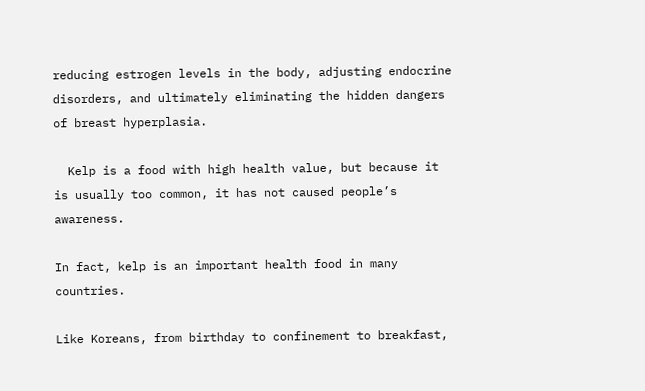reducing estrogen levels in the body, adjusting endocrine disorders, and ultimately eliminating the hidden dangers of breast hyperplasia.

  Kelp is a food with high health value, but because it is usually too common, it has not caused people’s awareness.

In fact, kelp is an important health food in many countries.

Like Koreans, from birthday to confinement to breakfast,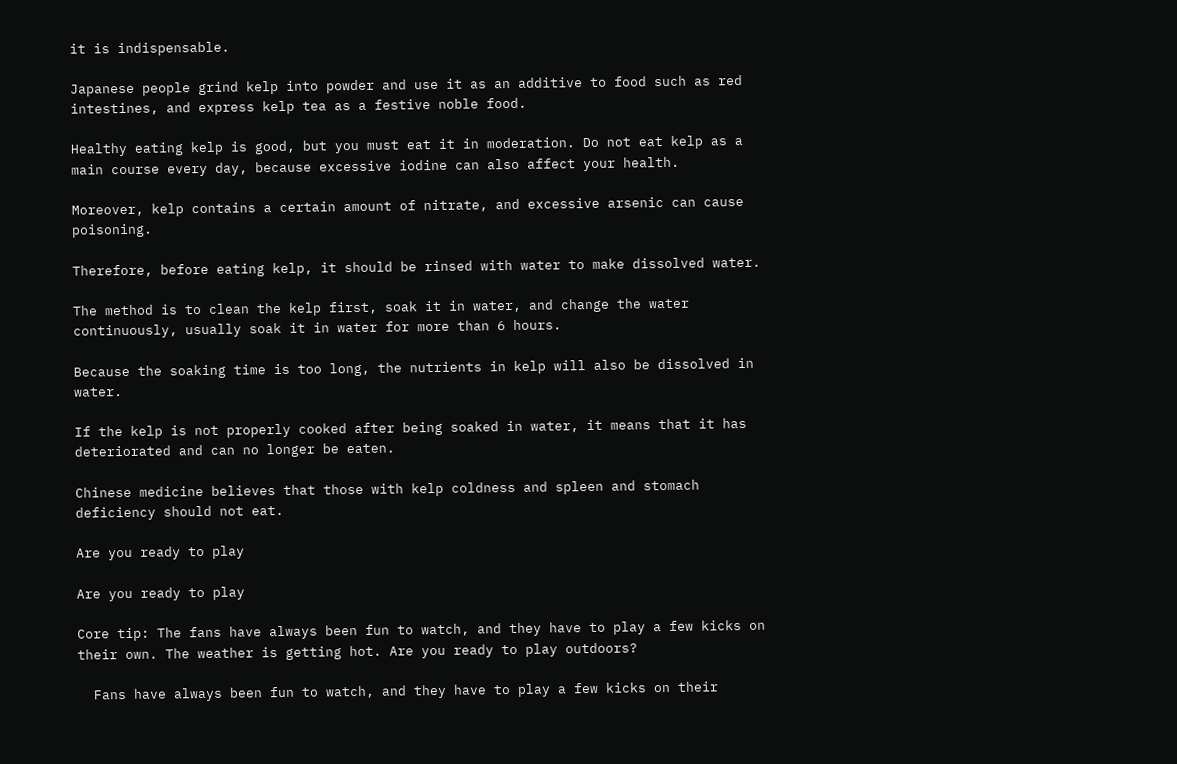it is indispensable.

Japanese people grind kelp into powder and use it as an additive to food such as red intestines, and express kelp tea as a festive noble food.

Healthy eating kelp is good, but you must eat it in moderation. Do not eat kelp as a main course every day, because excessive iodine can also affect your health.

Moreover, kelp contains a certain amount of nitrate, and excessive arsenic can cause poisoning.

Therefore, before eating kelp, it should be rinsed with water to make dissolved water.

The method is to clean the kelp first, soak it in water, and change the water continuously, usually soak it in water for more than 6 hours.

Because the soaking time is too long, the nutrients in kelp will also be dissolved in water.

If the kelp is not properly cooked after being soaked in water, it means that it has deteriorated and can no longer be eaten.

Chinese medicine believes that those with kelp coldness and spleen and stomach deficiency should not eat.

Are you ready to play

Are you ready to play

Core tip: The fans have always been fun to watch, and they have to play a few kicks on their own. The weather is getting hot. Are you ready to play outdoors?

  Fans have always been fun to watch, and they have to play a few kicks on their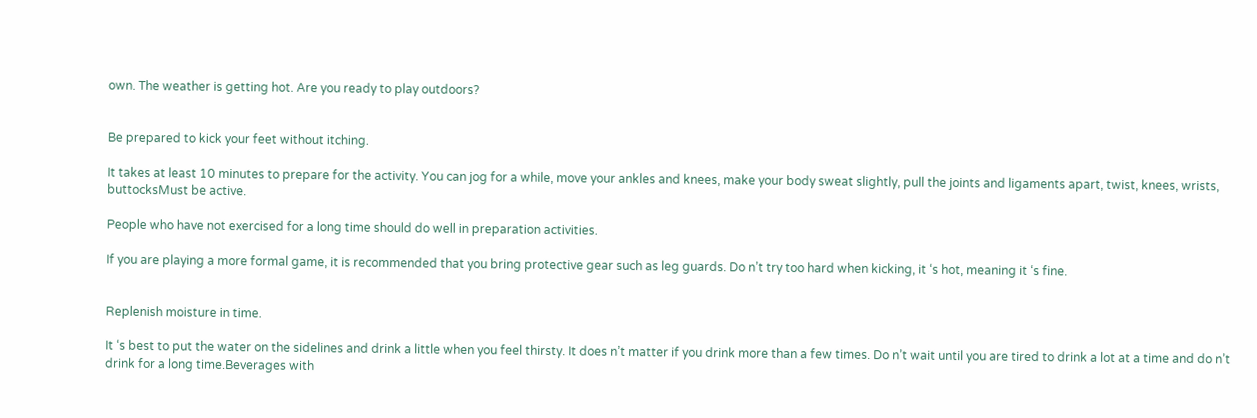own. The weather is getting hot. Are you ready to play outdoors?


Be prepared to kick your feet without itching.

It takes at least 10 minutes to prepare for the activity. You can jog for a while, move your ankles and knees, make your body sweat slightly, pull the joints and ligaments apart, twist, knees, wrists, buttocksMust be active.

People who have not exercised for a long time should do well in preparation activities.

If you are playing a more formal game, it is recommended that you bring protective gear such as leg guards. Do n’t try too hard when kicking, it ‘s hot, meaning it ‘s fine.


Replenish moisture in time.

It ‘s best to put the water on the sidelines and drink a little when you feel thirsty. It does n’t matter if you drink more than a few times. Do n’t wait until you are tired to drink a lot at a time and do n’t drink for a long time.Beverages with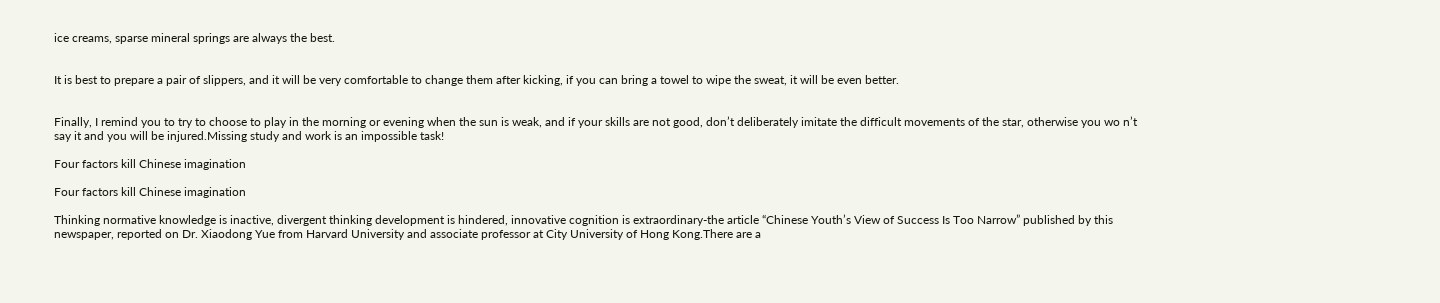ice creams, sparse mineral springs are always the best.


It is best to prepare a pair of slippers, and it will be very comfortable to change them after kicking, if you can bring a towel to wipe the sweat, it will be even better.


Finally, I remind you to try to choose to play in the morning or evening when the sun is weak, and if your skills are not good, don’t deliberately imitate the difficult movements of the star, otherwise you wo n’t say it and you will be injured.Missing study and work is an impossible task!

Four factors kill Chinese imagination

Four factors kill Chinese imagination

Thinking normative knowledge is inactive, divergent thinking development is hindered, innovative cognition is extraordinary-the article “Chinese Youth’s View of Success Is Too Narrow” published by this newspaper, reported on Dr. Xiaodong Yue from Harvard University and associate professor at City University of Hong Kong.There are a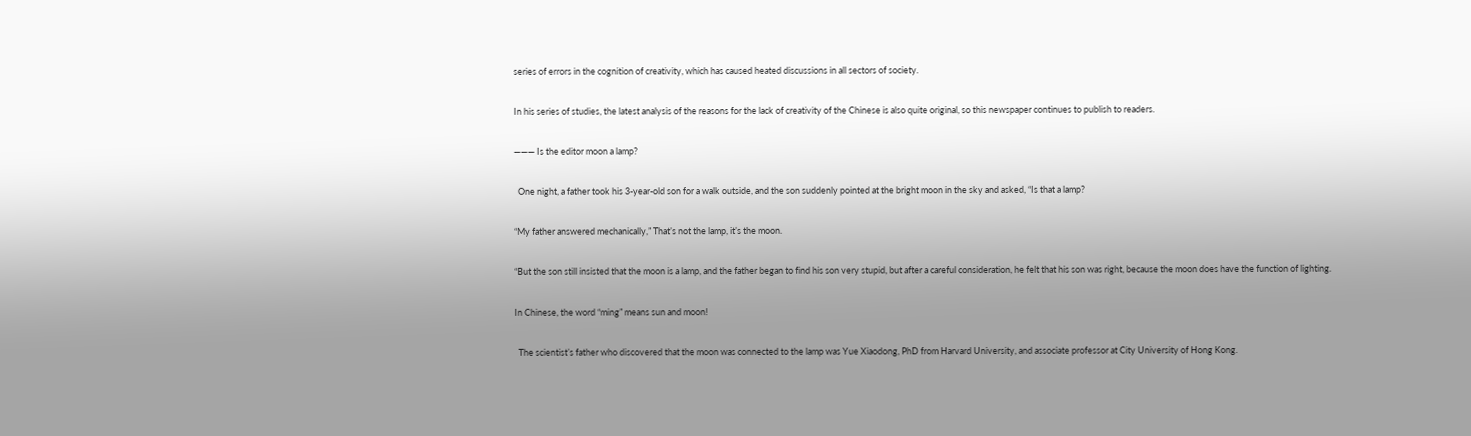series of errors in the cognition of creativity, which has caused heated discussions in all sectors of society.

In his series of studies, the latest analysis of the reasons for the lack of creativity of the Chinese is also quite original, so this newspaper continues to publish to readers.

―—— Is the editor moon a lamp?

  One night, a father took his 3-year-old son for a walk outside, and the son suddenly pointed at the bright moon in the sky and asked, “Is that a lamp?

“My father answered mechanically,” That’s not the lamp, it’s the moon.

“But the son still insisted that the moon is a lamp, and the father began to find his son very stupid, but after a careful consideration, he felt that his son was right, because the moon does have the function of lighting.

In Chinese, the word “ming” means sun and moon!

  The scientist’s father who discovered that the moon was connected to the lamp was Yue Xiaodong, PhD from Harvard University, and associate professor at City University of Hong Kong.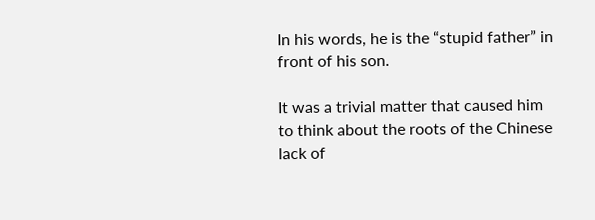In his words, he is the “stupid father” in front of his son.

It was a trivial matter that caused him to think about the roots of the Chinese lack of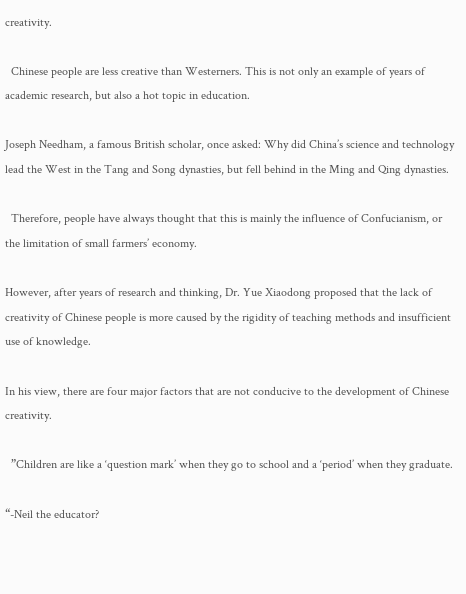creativity.

  Chinese people are less creative than Westerners. This is not only an example of years of academic research, but also a hot topic in education.

Joseph Needham, a famous British scholar, once asked: Why did China’s science and technology lead the West in the Tang and Song dynasties, but fell behind in the Ming and Qing dynasties.

  Therefore, people have always thought that this is mainly the influence of Confucianism, or the limitation of small farmers’ economy.

However, after years of research and thinking, Dr. Yue Xiaodong proposed that the lack of creativity of Chinese people is more caused by the rigidity of teaching methods and insufficient use of knowledge.

In his view, there are four major factors that are not conducive to the development of Chinese creativity.

  ”Children are like a ‘question mark’ when they go to school and a ‘period’ when they graduate.

“-Neil the educator?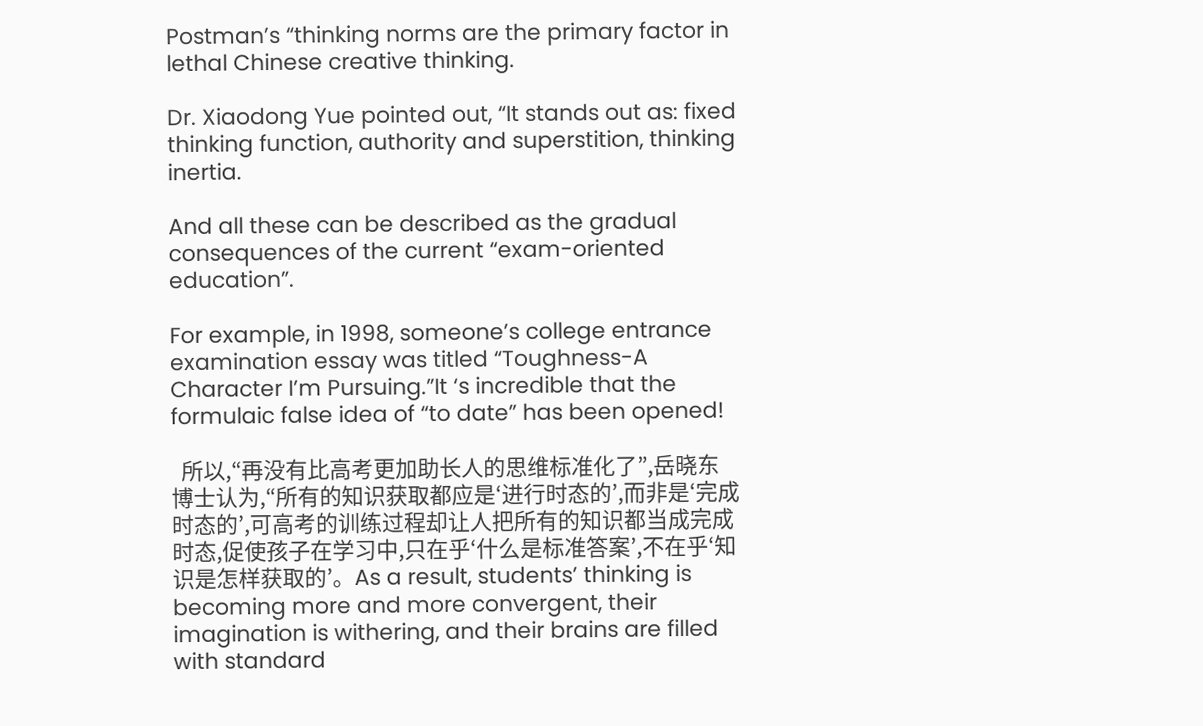Postman’s “thinking norms are the primary factor in lethal Chinese creative thinking.

Dr. Xiaodong Yue pointed out, “It stands out as: fixed thinking function, authority and superstition, thinking inertia.

And all these can be described as the gradual consequences of the current “exam-oriented education”.

For example, in 1998, someone’s college entrance examination essay was titled “Toughness-A Character I’m Pursuing.”It ‘s incredible that the formulaic false idea of “to date” has been opened!

  所以,“再没有比高考更加助长人的思维标准化了”,岳晓东博士认为,“所有的知识获取都应是‘进行时态的’,而非是‘完成时态的’,可高考的训练过程却让人把所有的知识都当成完成时态,促使孩子在学习中,只在乎‘什么是标准答案’,不在乎‘知识是怎样获取的’。As a result, students’ thinking is becoming more and more convergent, their imagination is withering, and their brains are filled with standard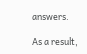answers.

As a result,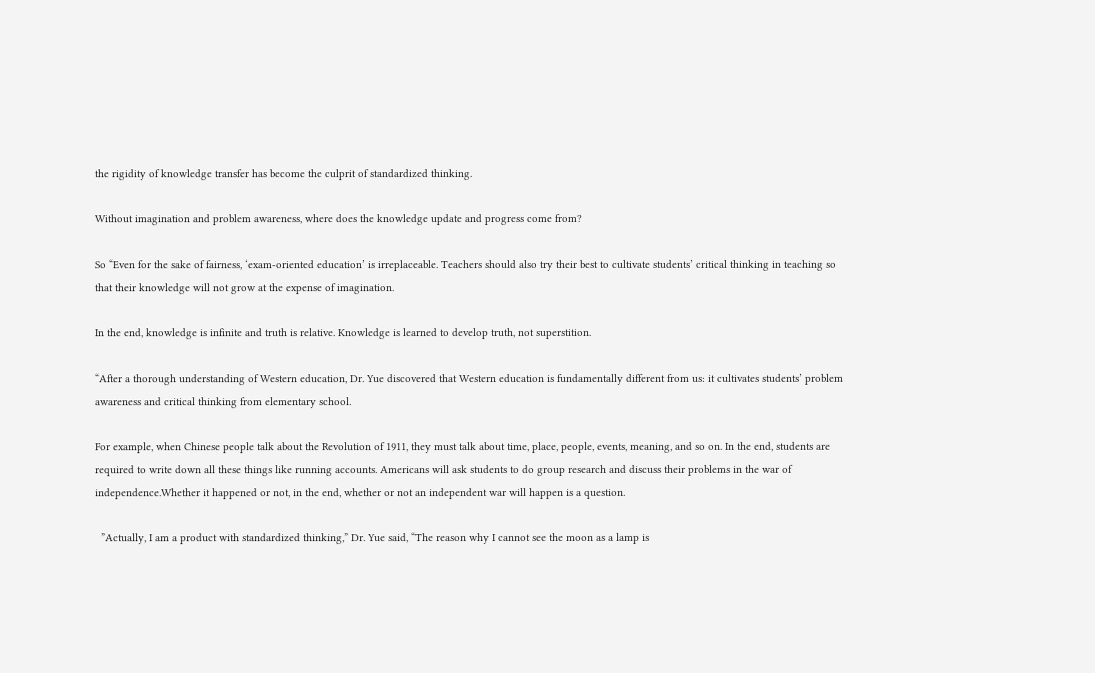the rigidity of knowledge transfer has become the culprit of standardized thinking.

Without imagination and problem awareness, where does the knowledge update and progress come from?

So “Even for the sake of fairness, ‘exam-oriented education’ is irreplaceable. Teachers should also try their best to cultivate students’ critical thinking in teaching so that their knowledge will not grow at the expense of imagination.

In the end, knowledge is infinite and truth is relative. Knowledge is learned to develop truth, not superstition.

“After a thorough understanding of Western education, Dr. Yue discovered that Western education is fundamentally different from us: it cultivates students’ problem awareness and critical thinking from elementary school.

For example, when Chinese people talk about the Revolution of 1911, they must talk about time, place, people, events, meaning, and so on. In the end, students are required to write down all these things like running accounts. Americans will ask students to do group research and discuss their problems in the war of independence.Whether it happened or not, in the end, whether or not an independent war will happen is a question.

  ”Actually, I am a product with standardized thinking,” Dr. Yue said, “The reason why I cannot see the moon as a lamp is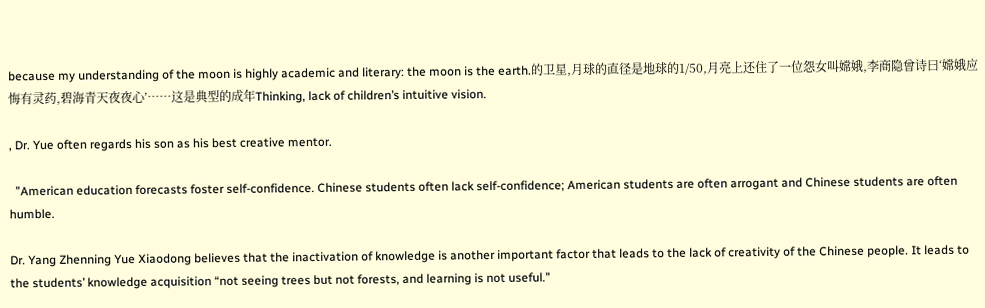because my understanding of the moon is highly academic and literary: the moon is the earth.的卫星,月球的直径是地球的1/50,月亮上还住了一位怨女叫嫦娥,李商隐曾诗曰‘嫦娥应悔有灵药,碧海青天夜夜心’……这是典型的成年Thinking, lack of children’s intuitive vision.

, Dr. Yue often regards his son as his best creative mentor.

  ”American education forecasts foster self-confidence. Chinese students often lack self-confidence; American students are often arrogant and Chinese students are often humble.

Dr. Yang Zhenning Yue Xiaodong believes that the inactivation of knowledge is another important factor that leads to the lack of creativity of the Chinese people. It leads to the students’ knowledge acquisition “not seeing trees but not forests, and learning is not useful.”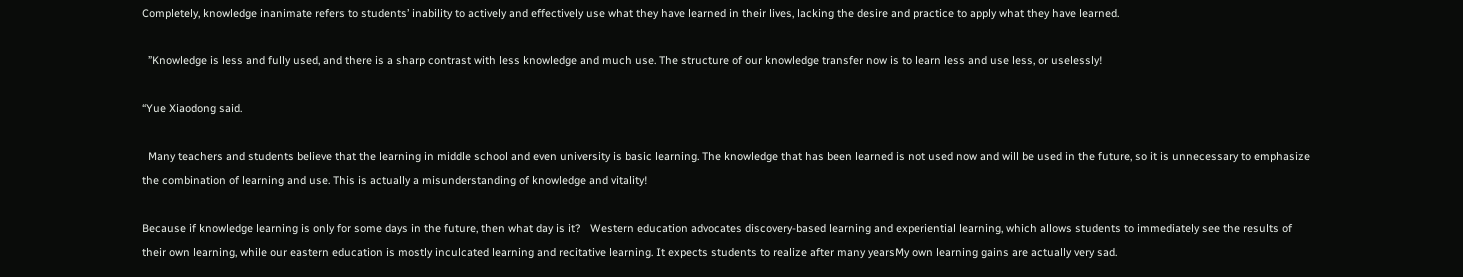Completely, knowledge inanimate refers to students’ inability to actively and effectively use what they have learned in their lives, lacking the desire and practice to apply what they have learned.

  ”Knowledge is less and fully used, and there is a sharp contrast with less knowledge and much use. The structure of our knowledge transfer now is to learn less and use less, or uselessly!

“Yue Xiaodong said.

  Many teachers and students believe that the learning in middle school and even university is basic learning. The knowledge that has been learned is not used now and will be used in the future, so it is unnecessary to emphasize the combination of learning and use. This is actually a misunderstanding of knowledge and vitality!

Because if knowledge learning is only for some days in the future, then what day is it?   Western education advocates discovery-based learning and experiential learning, which allows students to immediately see the results of their own learning, while our eastern education is mostly inculcated learning and recitative learning. It expects students to realize after many yearsMy own learning gains are actually very sad.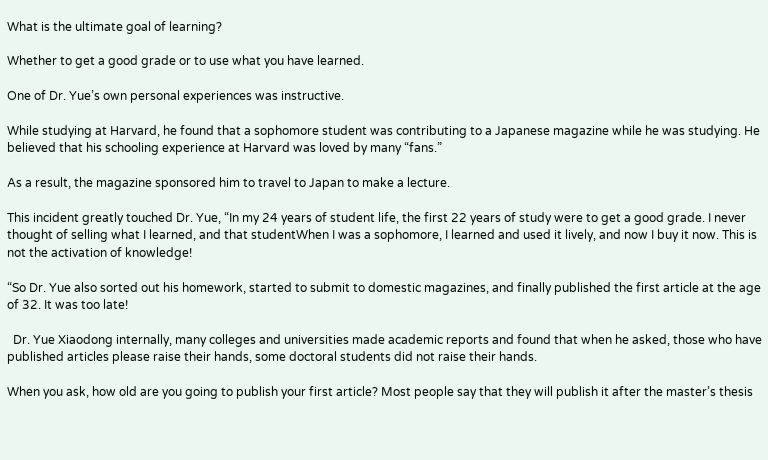What is the ultimate goal of learning?

Whether to get a good grade or to use what you have learned.

One of Dr. Yue’s own personal experiences was instructive.

While studying at Harvard, he found that a sophomore student was contributing to a Japanese magazine while he was studying. He believed that his schooling experience at Harvard was loved by many “fans.”

As a result, the magazine sponsored him to travel to Japan to make a lecture.

This incident greatly touched Dr. Yue, “In my 24 years of student life, the first 22 years of study were to get a good grade. I never thought of selling what I learned, and that studentWhen I was a sophomore, I learned and used it lively, and now I buy it now. This is not the activation of knowledge!

“So Dr. Yue also sorted out his homework, started to submit to domestic magazines, and finally published the first article at the age of 32. It was too late!

  Dr. Yue Xiaodong internally, many colleges and universities made academic reports and found that when he asked, those who have published articles please raise their hands, some doctoral students did not raise their hands.

When you ask, how old are you going to publish your first article? Most people say that they will publish it after the master’s thesis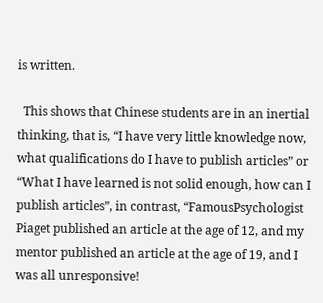is written.

  This shows that Chinese students are in an inertial thinking, that is, “I have very little knowledge now, what qualifications do I have to publish articles” or “What I have learned is not solid enough, how can I publish articles”, in contrast, “FamousPsychologist Piaget published an article at the age of 12, and my mentor published an article at the age of 19, and I was all unresponsive!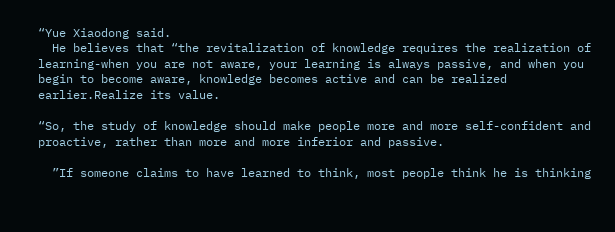“Yue Xiaodong said.
  He believes that “the revitalization of knowledge requires the realization of learning-when you are not aware, your learning is always passive, and when you begin to become aware, knowledge becomes active and can be realized earlier.Realize its value.

“So, the study of knowledge should make people more and more self-confident and proactive, rather than more and more inferior and passive.

  ”If someone claims to have learned to think, most people think he is thinking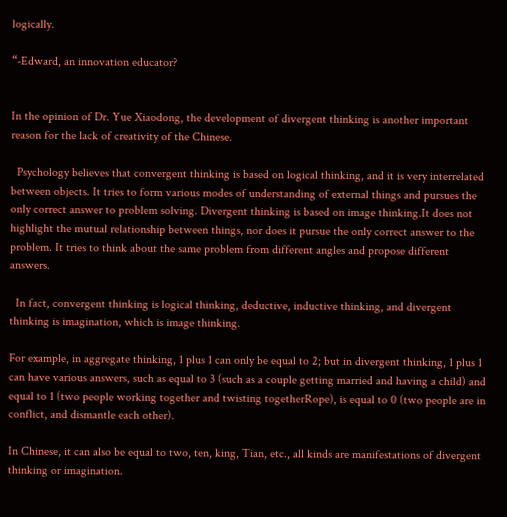logically.

“-Edward, an innovation educator?


In the opinion of Dr. Yue Xiaodong, the development of divergent thinking is another important reason for the lack of creativity of the Chinese.

  Psychology believes that convergent thinking is based on logical thinking, and it is very interrelated between objects. It tries to form various modes of understanding of external things and pursues the only correct answer to problem solving. Divergent thinking is based on image thinking.It does not highlight the mutual relationship between things, nor does it pursue the only correct answer to the problem. It tries to think about the same problem from different angles and propose different answers.

  In fact, convergent thinking is logical thinking, deductive, inductive thinking, and divergent thinking is imagination, which is image thinking.

For example, in aggregate thinking, 1 plus 1 can only be equal to 2; but in divergent thinking, 1 plus 1 can have various answers, such as equal to 3 (such as a couple getting married and having a child) and equal to 1 (two people working together and twisting togetherRope), is equal to 0 (two people are in conflict, and dismantle each other).

In Chinese, it can also be equal to two, ten, king, Tian, etc., all kinds are manifestations of divergent thinking or imagination.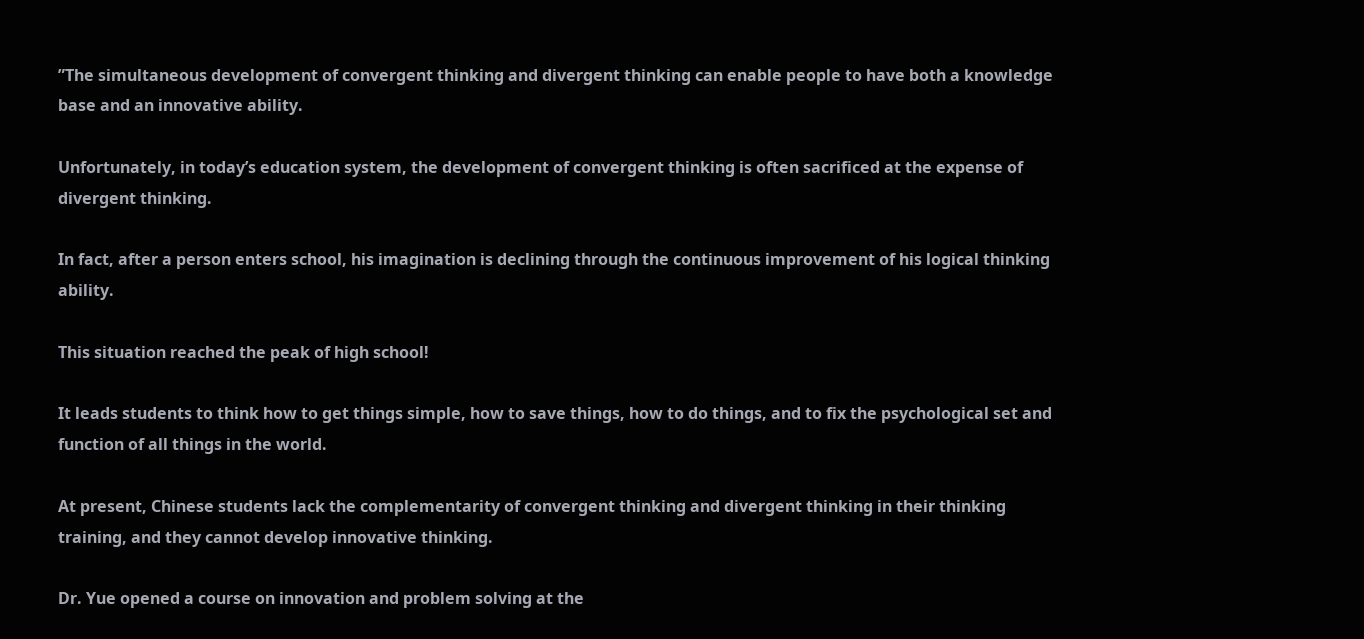”The simultaneous development of convergent thinking and divergent thinking can enable people to have both a knowledge base and an innovative ability.

Unfortunately, in today’s education system, the development of convergent thinking is often sacrificed at the expense of divergent thinking.

In fact, after a person enters school, his imagination is declining through the continuous improvement of his logical thinking ability.

This situation reached the peak of high school!

It leads students to think how to get things simple, how to save things, how to do things, and to fix the psychological set and function of all things in the world.

At present, Chinese students lack the complementarity of convergent thinking and divergent thinking in their thinking training, and they cannot develop innovative thinking.

Dr. Yue opened a course on innovation and problem solving at the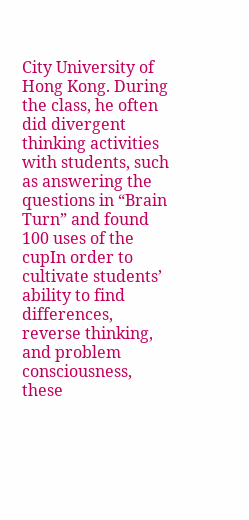City University of Hong Kong. During the class, he often did divergent thinking activities with students, such as answering the questions in “Brain Turn” and found 100 uses of the cupIn order to cultivate students’ ability to find differences, reverse thinking, and problem consciousness, these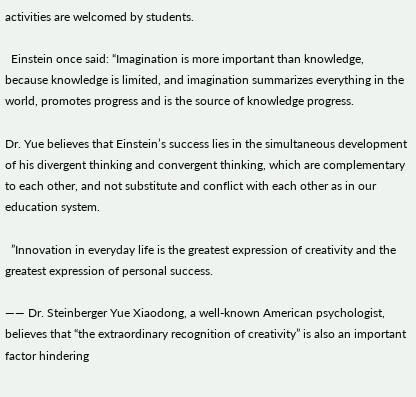activities are welcomed by students.

  Einstein once said: “Imagination is more important than knowledge, because knowledge is limited, and imagination summarizes everything in the world, promotes progress and is the source of knowledge progress.

Dr. Yue believes that Einstein’s success lies in the simultaneous development of his divergent thinking and convergent thinking, which are complementary to each other, and not substitute and conflict with each other as in our education system.

  ”Innovation in everyday life is the greatest expression of creativity and the greatest expression of personal success.

—— Dr. Steinberger Yue Xiaodong, a well-known American psychologist, believes that “the extraordinary recognition of creativity” is also an important factor hindering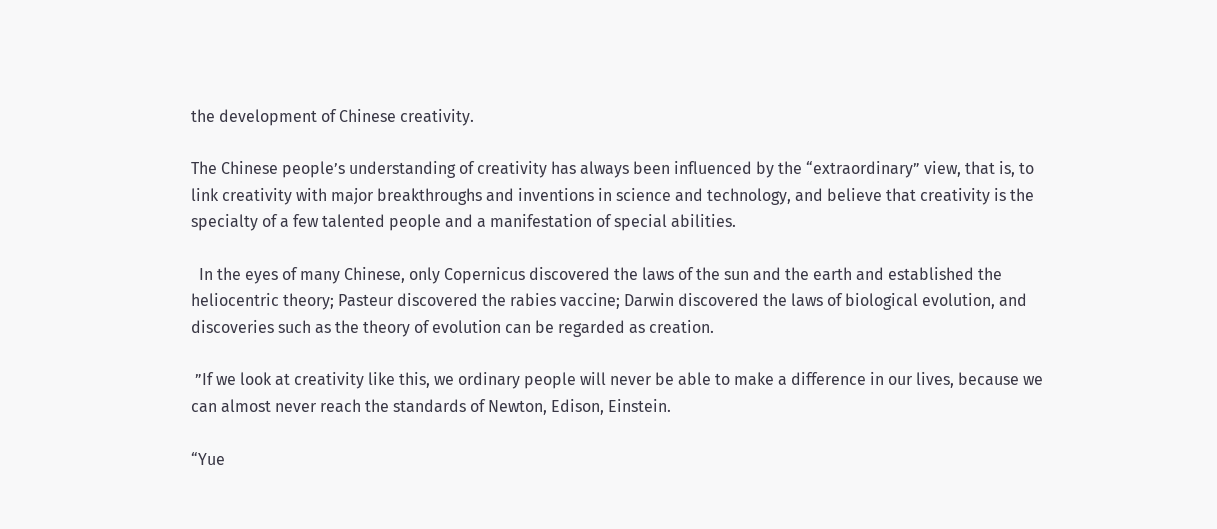the development of Chinese creativity.

The Chinese people’s understanding of creativity has always been influenced by the “extraordinary” view, that is, to link creativity with major breakthroughs and inventions in science and technology, and believe that creativity is the specialty of a few talented people and a manifestation of special abilities.

  In the eyes of many Chinese, only Copernicus discovered the laws of the sun and the earth and established the heliocentric theory; Pasteur discovered the rabies vaccine; Darwin discovered the laws of biological evolution, and discoveries such as the theory of evolution can be regarded as creation.

 ”If we look at creativity like this, we ordinary people will never be able to make a difference in our lives, because we can almost never reach the standards of Newton, Edison, Einstein.

“Yue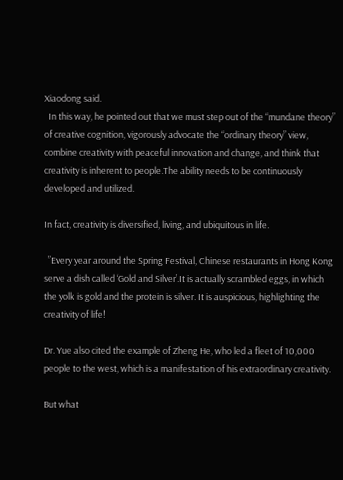Xiaodong said.
  In this way, he pointed out that we must step out of the “mundane theory” of creative cognition, vigorously advocate the “ordinary theory” view, combine creativity with peaceful innovation and change, and think that creativity is inherent to people.The ability needs to be continuously developed and utilized.

In fact, creativity is diversified, living, and ubiquitous in life.

  ”Every year around the Spring Festival, Chinese restaurants in Hong Kong serve a dish called ‘Gold and Silver’.It is actually scrambled eggs, in which the yolk is gold and the protein is silver. It is auspicious, highlighting the creativity of life!

Dr. Yue also cited the example of Zheng He, who led a fleet of 10,000 people to the west, which is a manifestation of his extraordinary creativity.

But what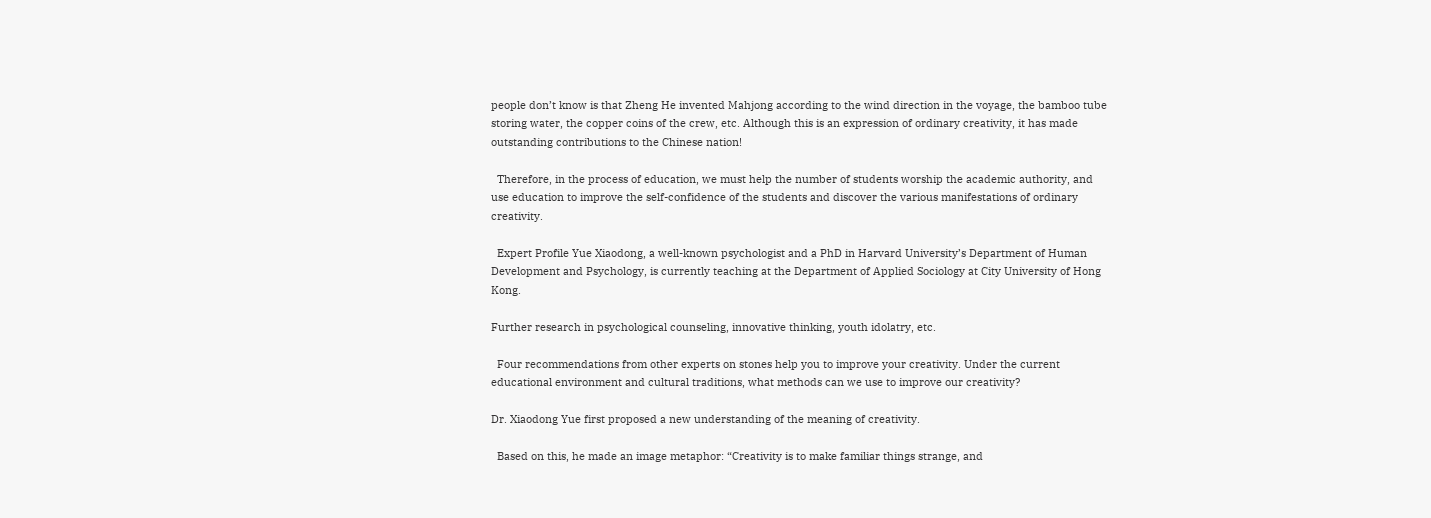people don’t know is that Zheng He invented Mahjong according to the wind direction in the voyage, the bamboo tube storing water, the copper coins of the crew, etc. Although this is an expression of ordinary creativity, it has made outstanding contributions to the Chinese nation!

  Therefore, in the process of education, we must help the number of students worship the academic authority, and use education to improve the self-confidence of the students and discover the various manifestations of ordinary creativity.

  Expert Profile Yue Xiaodong, a well-known psychologist and a PhD in Harvard University’s Department of Human Development and Psychology, is currently teaching at the Department of Applied Sociology at City University of Hong Kong.

Further research in psychological counseling, innovative thinking, youth idolatry, etc.

  Four recommendations from other experts on stones help you to improve your creativity. Under the current educational environment and cultural traditions, what methods can we use to improve our creativity?

Dr. Xiaodong Yue first proposed a new understanding of the meaning of creativity.

  Based on this, he made an image metaphor: “Creativity is to make familiar things strange, and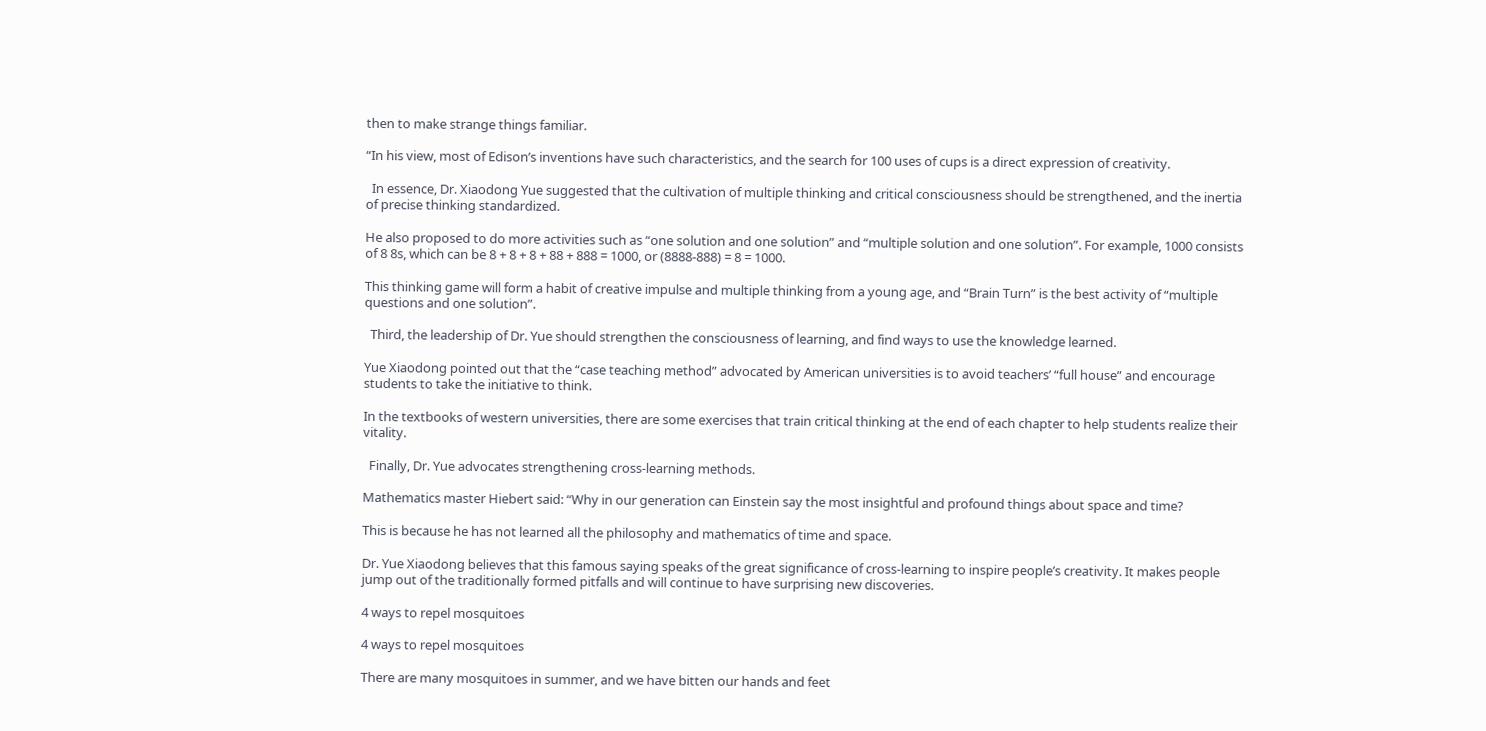then to make strange things familiar.

“In his view, most of Edison’s inventions have such characteristics, and the search for 100 uses of cups is a direct expression of creativity.

  In essence, Dr. Xiaodong Yue suggested that the cultivation of multiple thinking and critical consciousness should be strengthened, and the inertia of precise thinking standardized.

He also proposed to do more activities such as “one solution and one solution” and “multiple solution and one solution”. For example, 1000 consists of 8 8s, which can be 8 + 8 + 8 + 88 + 888 = 1000, or (8888-888) = 8 = 1000.

This thinking game will form a habit of creative impulse and multiple thinking from a young age, and “Brain Turn” is the best activity of “multiple questions and one solution”.

  Third, the leadership of Dr. Yue should strengthen the consciousness of learning, and find ways to use the knowledge learned.

Yue Xiaodong pointed out that the “case teaching method” advocated by American universities is to avoid teachers’ “full house” and encourage students to take the initiative to think.

In the textbooks of western universities, there are some exercises that train critical thinking at the end of each chapter to help students realize their vitality.

  Finally, Dr. Yue advocates strengthening cross-learning methods.

Mathematics master Hiebert said: “Why in our generation can Einstein say the most insightful and profound things about space and time?

This is because he has not learned all the philosophy and mathematics of time and space.

Dr. Yue Xiaodong believes that this famous saying speaks of the great significance of cross-learning to inspire people’s creativity. It makes people jump out of the traditionally formed pitfalls and will continue to have surprising new discoveries.

4 ways to repel mosquitoes

4 ways to repel mosquitoes

There are many mosquitoes in summer, and we have bitten our hands and feet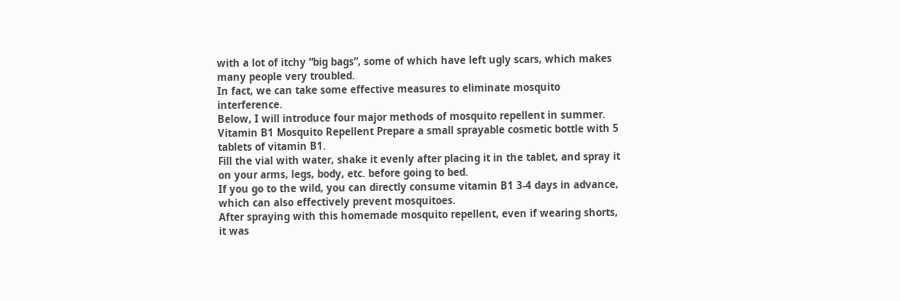with a lot of itchy “big bags”, some of which have left ugly scars, which makes many people very troubled.
In fact, we can take some effective measures to eliminate mosquito interference.
Below, I will introduce four major methods of mosquito repellent in summer.
Vitamin B1 Mosquito Repellent Prepare a small sprayable cosmetic bottle with 5 tablets of vitamin B1.
Fill the vial with water, shake it evenly after placing it in the tablet, and spray it on your arms, legs, body, etc. before going to bed.
If you go to the wild, you can directly consume vitamin B1 3-4 days in advance, which can also effectively prevent mosquitoes.
After spraying with this homemade mosquito repellent, even if wearing shorts, it was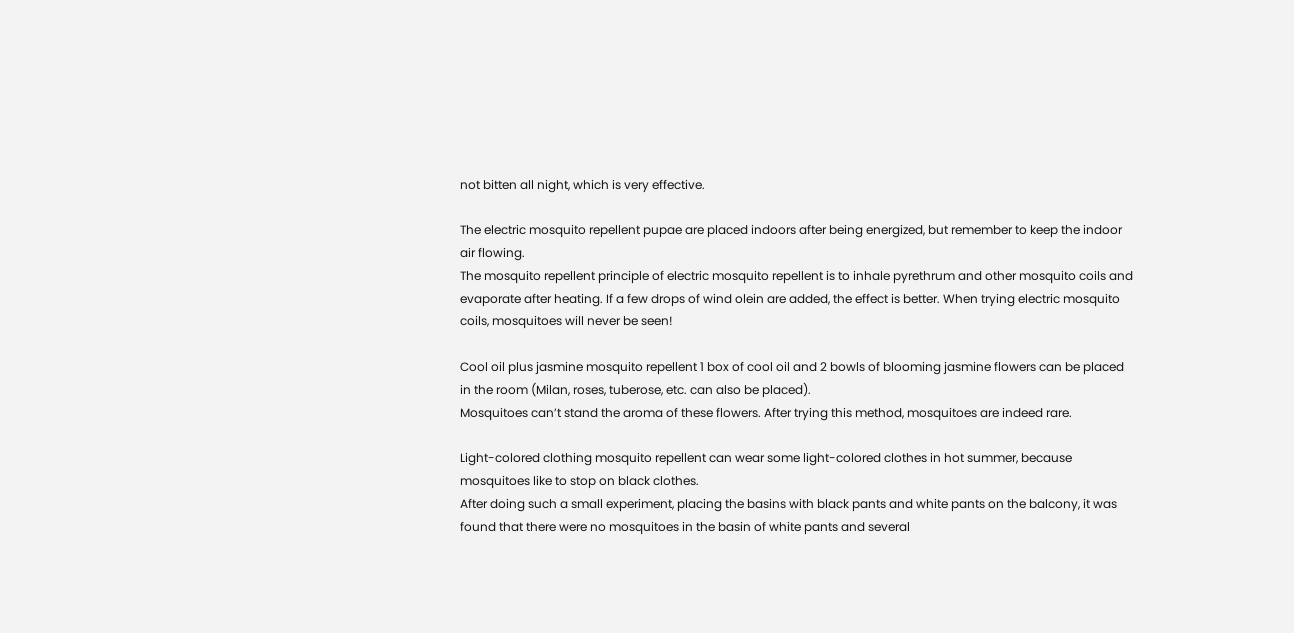not bitten all night, which is very effective.

The electric mosquito repellent pupae are placed indoors after being energized, but remember to keep the indoor air flowing.
The mosquito repellent principle of electric mosquito repellent is to inhale pyrethrum and other mosquito coils and evaporate after heating. If a few drops of wind olein are added, the effect is better. When trying electric mosquito coils, mosquitoes will never be seen!

Cool oil plus jasmine mosquito repellent 1 box of cool oil and 2 bowls of blooming jasmine flowers can be placed in the room (Milan, roses, tuberose, etc. can also be placed).
Mosquitoes can’t stand the aroma of these flowers. After trying this method, mosquitoes are indeed rare.

Light-colored clothing mosquito repellent can wear some light-colored clothes in hot summer, because mosquitoes like to stop on black clothes.
After doing such a small experiment, placing the basins with black pants and white pants on the balcony, it was found that there were no mosquitoes in the basin of white pants and several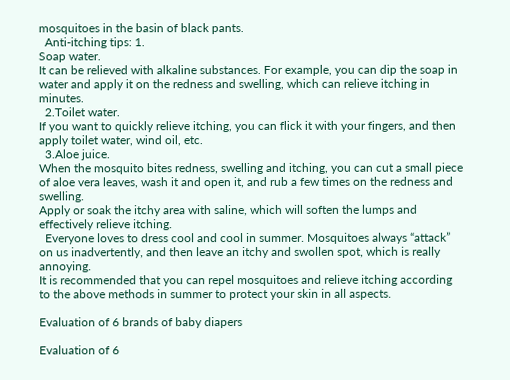mosquitoes in the basin of black pants.
  Anti-itching tips: 1.
Soap water.
It can be relieved with alkaline substances. For example, you can dip the soap in water and apply it on the redness and swelling, which can relieve itching in minutes.
  2.Toilet water.
If you want to quickly relieve itching, you can flick it with your fingers, and then apply toilet water, wind oil, etc.
  3.Aloe juice.
When the mosquito bites redness, swelling and itching, you can cut a small piece of aloe vera leaves, wash it and open it, and rub a few times on the redness and swelling.
Apply or soak the itchy area with saline, which will soften the lumps and effectively relieve itching.
  Everyone loves to dress cool and cool in summer. Mosquitoes always “attack” on us inadvertently, and then leave an itchy and swollen spot, which is really annoying.
It is recommended that you can repel mosquitoes and relieve itching according to the above methods in summer to protect your skin in all aspects.

Evaluation of 6 brands of baby diapers

Evaluation of 6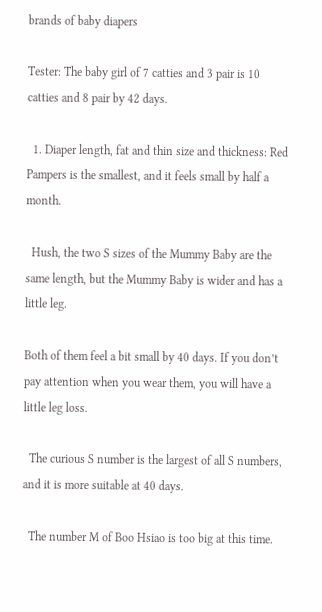brands of baby diapers

Tester: The baby girl of 7 catties and 3 pair is 10 catties and 8 pair by 42 days.

  1. Diaper length, fat and thin size and thickness: Red Pampers is the smallest, and it feels small by half a month.

  Hush, the two S sizes of the Mummy Baby are the same length, but the Mummy Baby is wider and has a little leg.

Both of them feel a bit small by 40 days. If you don’t pay attention when you wear them, you will have a little leg loss.

  The curious S number is the largest of all S numbers, and it is more suitable at 40 days.

  The number M of Boo Hsiao is too big at this time.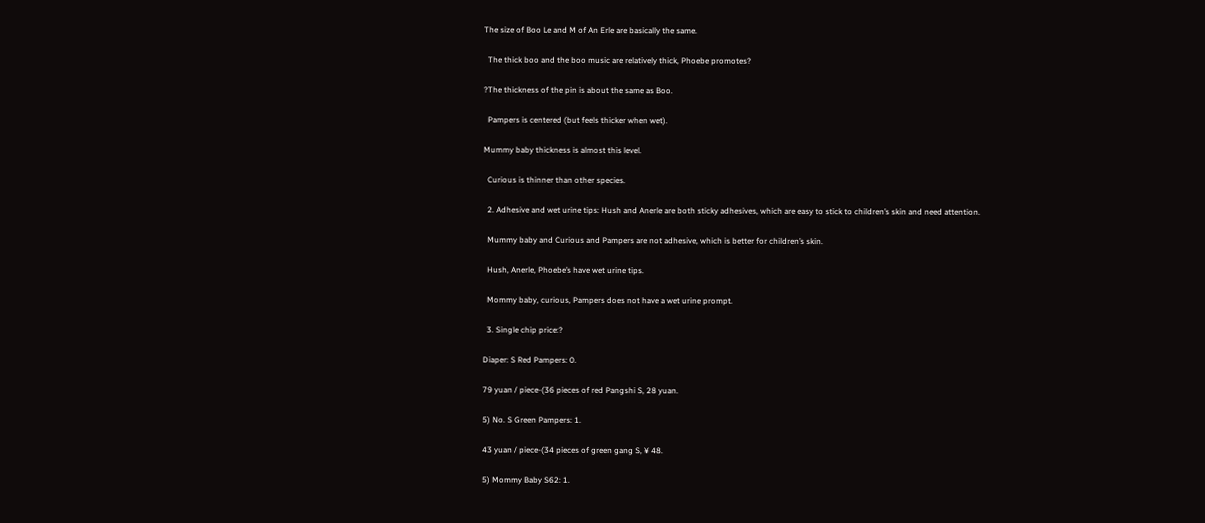The size of Boo Le and M of An Erle are basically the same.

  The thick boo and the boo music are relatively thick, Phoebe promotes?

?The thickness of the pin is about the same as Boo.

  Pampers is centered (but feels thicker when wet).

Mummy baby thickness is almost this level.

  Curious is thinner than other species.

  2. Adhesive and wet urine tips: Hush and Anerle are both sticky adhesives, which are easy to stick to children’s skin and need attention.

  Mummy baby and Curious and Pampers are not adhesive, which is better for children’s skin.

  Hush, Anerle, Phoebe’s have wet urine tips.

  Mommy baby, curious, Pampers does not have a wet urine prompt.

  3. Single chip price:?

Diaper: S Red Pampers: 0.

79 yuan / piece-(36 pieces of red Pangshi S, 28 yuan.

5) No. S Green Pampers: 1.

43 yuan / piece-(34 pieces of green gang S, ¥ 48.

5) Mommy Baby S62: 1.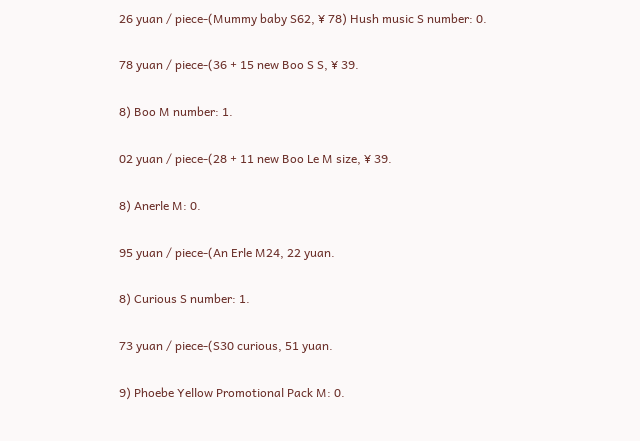26 yuan / piece-(Mummy baby S62, ¥ 78) Hush music S number: 0.

78 yuan / piece-(36 + 15 new Boo S S, ¥ 39.

8) Boo M number: 1.

02 yuan / piece-(28 + 11 new Boo Le M size, ¥ 39.

8) Anerle M: 0.

95 yuan / piece-(An Erle M24, 22 yuan.

8) Curious S number: 1.

73 yuan / piece-(S30 curious, 51 yuan.

9) Phoebe Yellow Promotional Pack M: 0.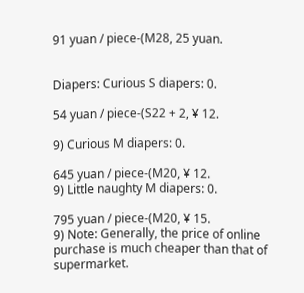91 yuan / piece-(M28, 25 yuan.


Diapers: Curious S diapers: 0.

54 yuan / piece-(S22 + 2, ¥ 12.

9) Curious M diapers: 0.

645 yuan / piece-(M20, ¥ 12.
9) Little naughty M diapers: 0.

795 yuan / piece-(M20, ¥ 15.
9) Note: Generally, the price of online purchase is much cheaper than that of supermarket.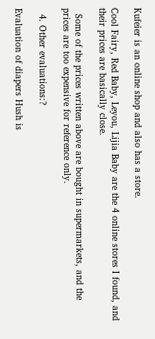Kufeier is an online shop and also has a store.

Cool Fairy, Red Baby, Leyou, Lijia Baby are the 4 online stores I found, and their prices are basically close.

  Some of the prices written above are bought in supermarkets, and the prices are too expensive for reference only.

  4. Other evaluations:?

Evaluation of diapers Hush is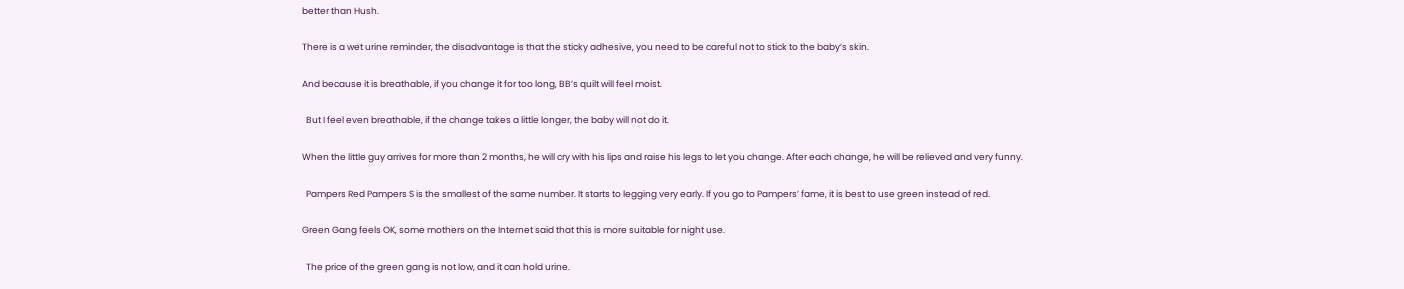better than Hush.

There is a wet urine reminder, the disadvantage is that the sticky adhesive, you need to be careful not to stick to the baby’s skin.

And because it is breathable, if you change it for too long, BB’s quilt will feel moist.

  But I feel even breathable, if the change takes a little longer, the baby will not do it.

When the little guy arrives for more than 2 months, he will cry with his lips and raise his legs to let you change. After each change, he will be relieved and very funny.

  Pampers Red Pampers S is the smallest of the same number. It starts to legging very early. If you go to Pampers’ fame, it is best to use green instead of red.

Green Gang feels OK, some mothers on the Internet said that this is more suitable for night use.

  The price of the green gang is not low, and it can hold urine.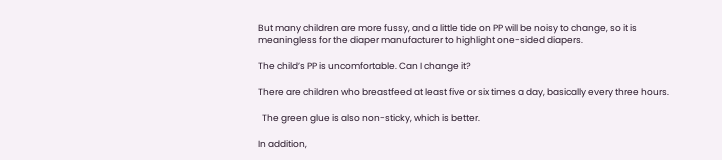But many children are more fussy, and a little tide on PP will be noisy to change, so it is meaningless for the diaper manufacturer to highlight one-sided diapers.

The child’s PP is uncomfortable. Can I change it?

There are children who breastfeed at least five or six times a day, basically every three hours.

  The green glue is also non-sticky, which is better.

In addition,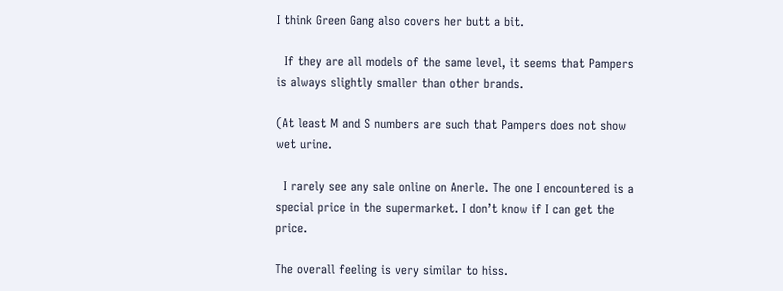I think Green Gang also covers her butt a bit.

  If they are all models of the same level, it seems that Pampers is always slightly smaller than other brands.

(At least M and S numbers are such that Pampers does not show wet urine.

  I rarely see any sale online on Anerle. The one I encountered is a special price in the supermarket. I don’t know if I can get the price.

The overall feeling is very similar to hiss.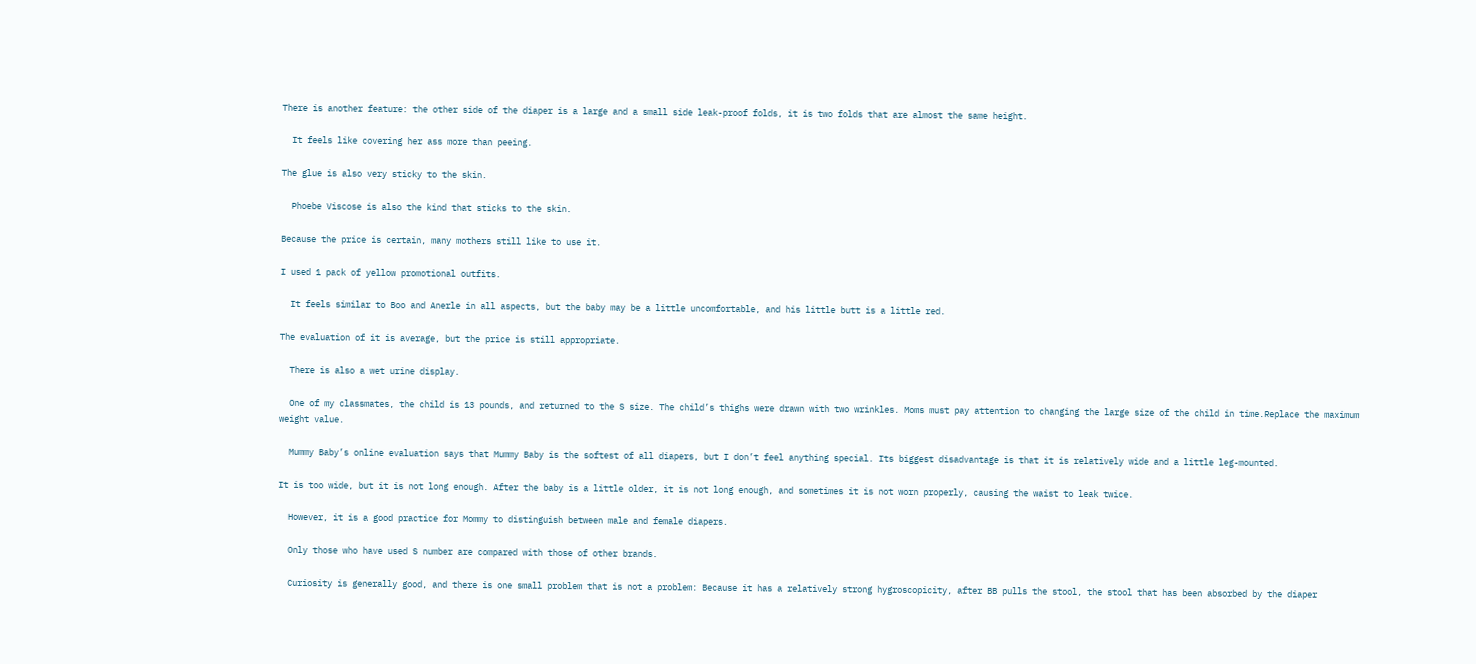There is another feature: the other side of the diaper is a large and a small side leak-proof folds, it is two folds that are almost the same height.

  It feels like covering her ass more than peeing.

The glue is also very sticky to the skin.

  Phoebe Viscose is also the kind that sticks to the skin.

Because the price is certain, many mothers still like to use it.

I used 1 pack of yellow promotional outfits.

  It feels similar to Boo and Anerle in all aspects, but the baby may be a little uncomfortable, and his little butt is a little red.

The evaluation of it is average, but the price is still appropriate.

  There is also a wet urine display.

  One of my classmates, the child is 13 pounds, and returned to the S size. The child’s thighs were drawn with two wrinkles. Moms must pay attention to changing the large size of the child in time.Replace the maximum weight value.

  Mummy Baby’s online evaluation says that Mummy Baby is the softest of all diapers, but I don’t feel anything special. Its biggest disadvantage is that it is relatively wide and a little leg-mounted.

It is too wide, but it is not long enough. After the baby is a little older, it is not long enough, and sometimes it is not worn properly, causing the waist to leak twice.

  However, it is a good practice for Mommy to distinguish between male and female diapers.

  Only those who have used S number are compared with those of other brands.

  Curiosity is generally good, and there is one small problem that is not a problem: Because it has a relatively strong hygroscopicity, after BB pulls the stool, the stool that has been absorbed by the diaper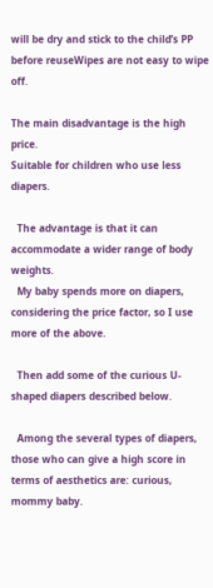will be dry and stick to the child’s PP before reuseWipes are not easy to wipe off.

The main disadvantage is the high price.
Suitable for children who use less diapers.

  The advantage is that it can accommodate a wider range of body weights.
  My baby spends more on diapers, considering the price factor, so I use more of the above.

  Then add some of the curious U-shaped diapers described below.

  Among the several types of diapers, those who can give a high score in terms of aesthetics are: curious, mommy baby.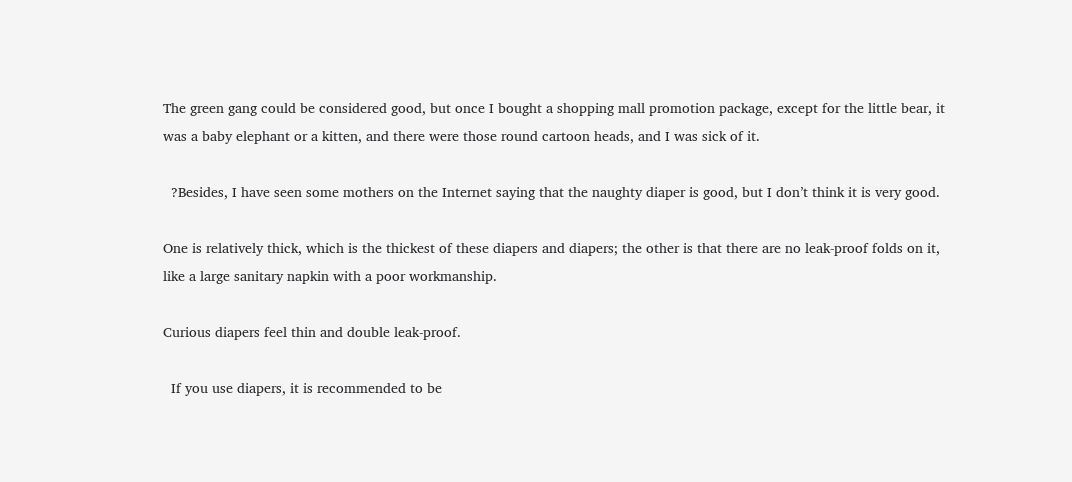The green gang could be considered good, but once I bought a shopping mall promotion package, except for the little bear, it was a baby elephant or a kitten, and there were those round cartoon heads, and I was sick of it.

  ?Besides, I have seen some mothers on the Internet saying that the naughty diaper is good, but I don’t think it is very good.

One is relatively thick, which is the thickest of these diapers and diapers; the other is that there are no leak-proof folds on it, like a large sanitary napkin with a poor workmanship.

Curious diapers feel thin and double leak-proof.

  If you use diapers, it is recommended to be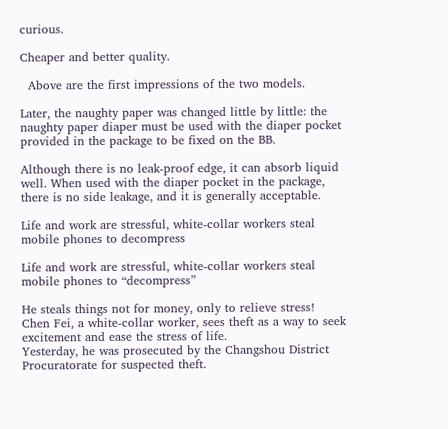curious.

Cheaper and better quality.

  Above are the first impressions of the two models.

Later, the naughty paper was changed little by little: the naughty paper diaper must be used with the diaper pocket provided in the package to be fixed on the BB.

Although there is no leak-proof edge, it can absorb liquid well. When used with the diaper pocket in the package, there is no side leakage, and it is generally acceptable.

Life and work are stressful, white-collar workers steal mobile phones to decompress

Life and work are stressful, white-collar workers steal mobile phones to “decompress”

He steals things not for money, only to relieve stress!
Chen Fei, a white-collar worker, sees theft as a way to seek excitement and ease the stress of life.
Yesterday, he was prosecuted by the Changshou District Procuratorate for suspected theft.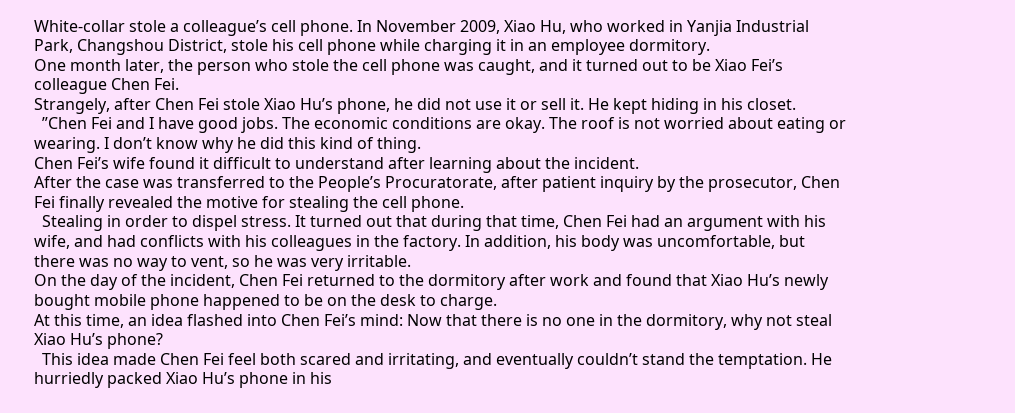White-collar stole a colleague’s cell phone. In November 2009, Xiao Hu, who worked in Yanjia Industrial Park, Changshou District, stole his cell phone while charging it in an employee dormitory.
One month later, the person who stole the cell phone was caught, and it turned out to be Xiao Fei’s colleague Chen Fei.
Strangely, after Chen Fei stole Xiao Hu’s phone, he did not use it or sell it. He kept hiding in his closet.
  ”Chen Fei and I have good jobs. The economic conditions are okay. The roof is not worried about eating or wearing. I don’t know why he did this kind of thing.
Chen Fei’s wife found it difficult to understand after learning about the incident.
After the case was transferred to the People’s Procuratorate, after patient inquiry by the prosecutor, Chen Fei finally revealed the motive for stealing the cell phone.
  Stealing in order to dispel stress. It turned out that during that time, Chen Fei had an argument with his wife, and had conflicts with his colleagues in the factory. In addition, his body was uncomfortable, but there was no way to vent, so he was very irritable.
On the day of the incident, Chen Fei returned to the dormitory after work and found that Xiao Hu’s newly bought mobile phone happened to be on the desk to charge.
At this time, an idea flashed into Chen Fei’s mind: Now that there is no one in the dormitory, why not steal Xiao Hu’s phone?
  This idea made Chen Fei feel both scared and irritating, and eventually couldn’t stand the temptation. He hurriedly packed Xiao Hu’s phone in his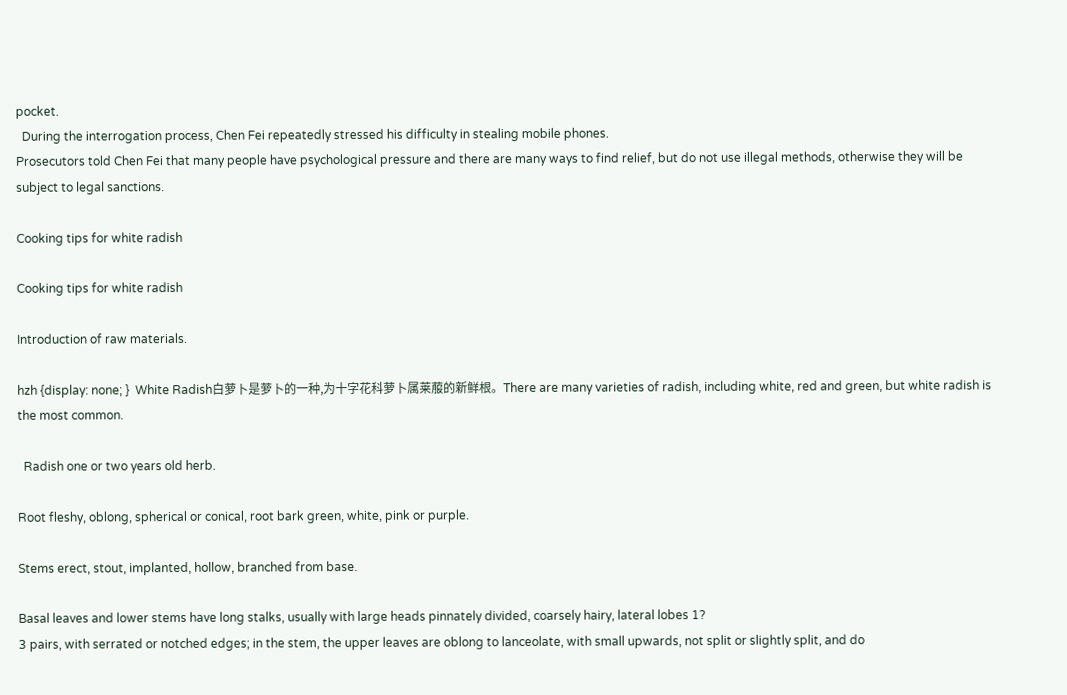pocket.
  During the interrogation process, Chen Fei repeatedly stressed his difficulty in stealing mobile phones.
Prosecutors told Chen Fei that many people have psychological pressure and there are many ways to find relief, but do not use illegal methods, otherwise they will be subject to legal sanctions.

Cooking tips for white radish

Cooking tips for white radish

Introduction of raw materials.

hzh {display: none; }  White Radish白萝卜是萝卜的一种,为十字花科萝卜属莱菔的新鲜根。There are many varieties of radish, including white, red and green, but white radish is the most common.

  Radish one or two years old herb.

Root fleshy, oblong, spherical or conical, root bark green, white, pink or purple.

Stems erect, stout, implanted, hollow, branched from base.

Basal leaves and lower stems have long stalks, usually with large heads pinnately divided, coarsely hairy, lateral lobes 1?
3 pairs, with serrated or notched edges; in the stem, the upper leaves are oblong to lanceolate, with small upwards, not split or slightly split, and do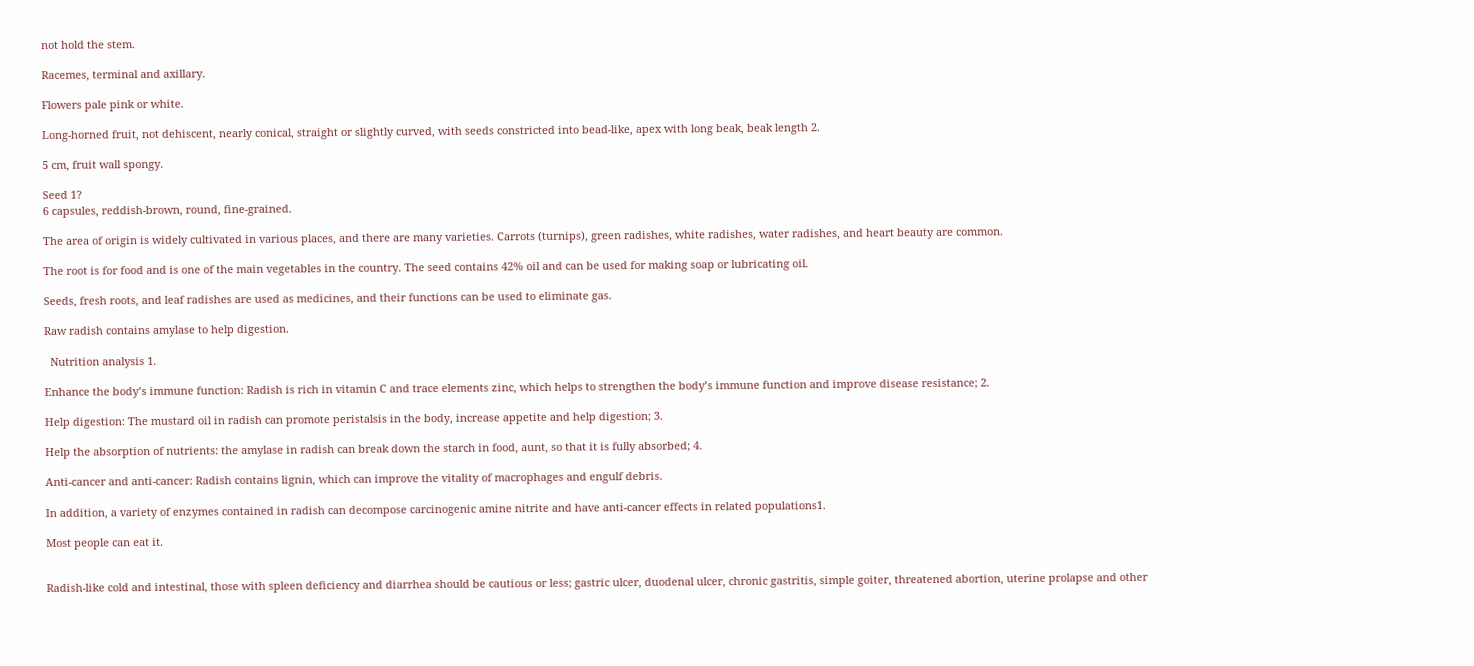not hold the stem.

Racemes, terminal and axillary.

Flowers pale pink or white.

Long-horned fruit, not dehiscent, nearly conical, straight or slightly curved, with seeds constricted into bead-like, apex with long beak, beak length 2.

5 cm, fruit wall spongy.

Seed 1?
6 capsules, reddish-brown, round, fine-grained.

The area of origin is widely cultivated in various places, and there are many varieties. Carrots (turnips), green radishes, white radishes, water radishes, and heart beauty are common.

The root is for food and is one of the main vegetables in the country. The seed contains 42% oil and can be used for making soap or lubricating oil.

Seeds, fresh roots, and leaf radishes are used as medicines, and their functions can be used to eliminate gas.

Raw radish contains amylase to help digestion.

  Nutrition analysis 1.

Enhance the body’s immune function: Radish is rich in vitamin C and trace elements zinc, which helps to strengthen the body’s immune function and improve disease resistance; 2.

Help digestion: The mustard oil in radish can promote peristalsis in the body, increase appetite and help digestion; 3.

Help the absorption of nutrients: the amylase in radish can break down the starch in food, aunt, so that it is fully absorbed; 4.

Anti-cancer and anti-cancer: Radish contains lignin, which can improve the vitality of macrophages and engulf debris.

In addition, a variety of enzymes contained in radish can decompose carcinogenic amine nitrite and have anti-cancer effects in related populations1.

Most people can eat it.


Radish-like cold and intestinal, those with spleen deficiency and diarrhea should be cautious or less; gastric ulcer, duodenal ulcer, chronic gastritis, simple goiter, threatened abortion, uterine prolapse and other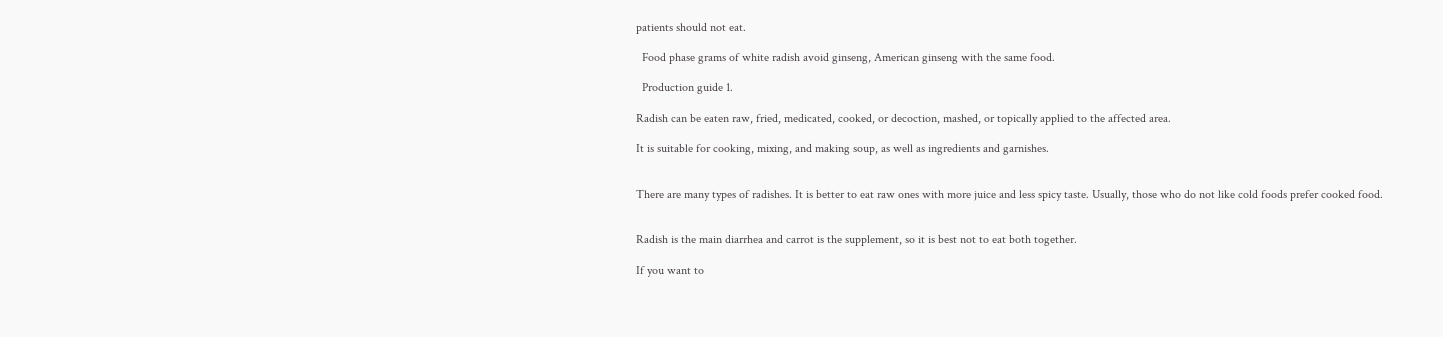patients should not eat.

  Food phase grams of white radish avoid ginseng, American ginseng with the same food.

  Production guide 1.

Radish can be eaten raw, fried, medicated, cooked, or decoction, mashed, or topically applied to the affected area.

It is suitable for cooking, mixing, and making soup, as well as ingredients and garnishes.


There are many types of radishes. It is better to eat raw ones with more juice and less spicy taste. Usually, those who do not like cold foods prefer cooked food.


Radish is the main diarrhea and carrot is the supplement, so it is best not to eat both together.

If you want to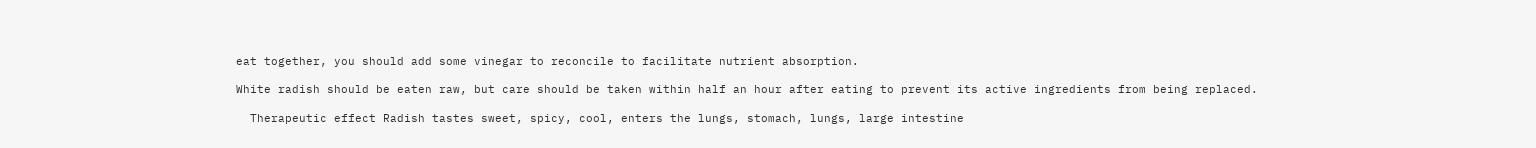eat together, you should add some vinegar to reconcile to facilitate nutrient absorption.

White radish should be eaten raw, but care should be taken within half an hour after eating to prevent its active ingredients from being replaced.

  Therapeutic effect Radish tastes sweet, spicy, cool, enters the lungs, stomach, lungs, large intestine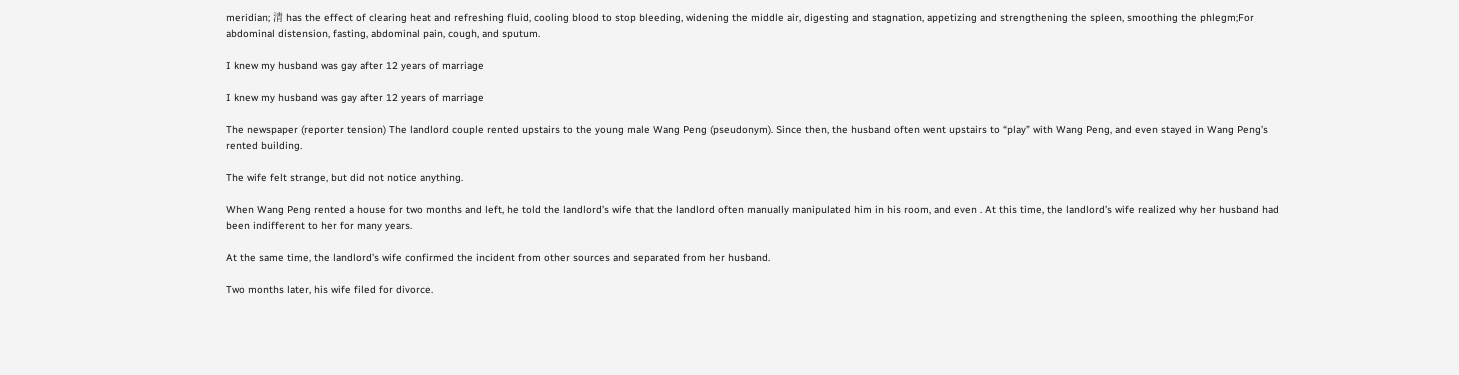meridian; 清 has the effect of clearing heat and refreshing fluid, cooling blood to stop bleeding, widening the middle air, digesting and stagnation, appetizing and strengthening the spleen, smoothing the phlegm;For abdominal distension, fasting, abdominal pain, cough, and sputum.

I knew my husband was gay after 12 years of marriage

I knew my husband was gay after 12 years of marriage

The newspaper (reporter tension) The landlord couple rented upstairs to the young male Wang Peng (pseudonym). Since then, the husband often went upstairs to “play” with Wang Peng, and even stayed in Wang Peng’s rented building.

The wife felt strange, but did not notice anything.

When Wang Peng rented a house for two months and left, he told the landlord’s wife that the landlord often manually manipulated him in his room, and even . At this time, the landlord’s wife realized why her husband had been indifferent to her for many years.

At the same time, the landlord’s wife confirmed the incident from other sources and separated from her husband.

Two months later, his wife filed for divorce.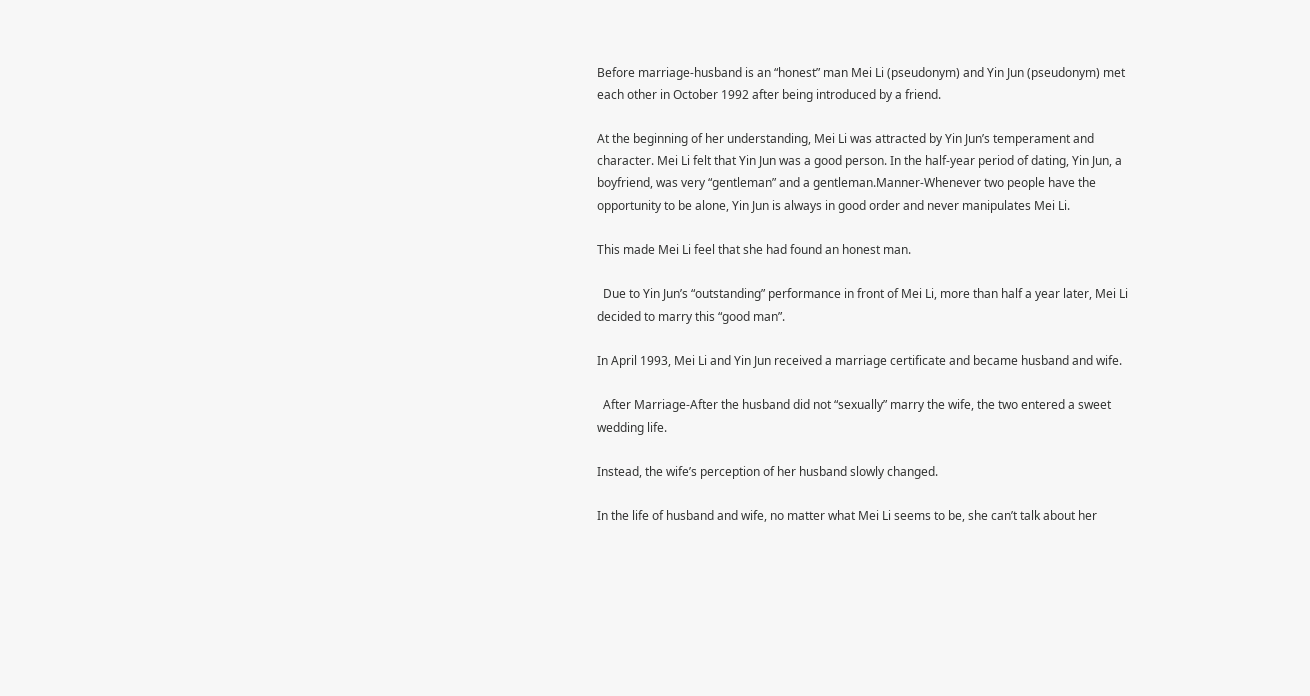Before marriage-husband is an “honest” man Mei Li (pseudonym) and Yin Jun (pseudonym) met each other in October 1992 after being introduced by a friend.

At the beginning of her understanding, Mei Li was attracted by Yin Jun’s temperament and character. Mei Li felt that Yin Jun was a good person. In the half-year period of dating, Yin Jun, a boyfriend, was very “gentleman” and a gentleman.Manner-Whenever two people have the opportunity to be alone, Yin Jun is always in good order and never manipulates Mei Li.

This made Mei Li feel that she had found an honest man.

  Due to Yin Jun’s “outstanding” performance in front of Mei Li, more than half a year later, Mei Li decided to marry this “good man”.

In April 1993, Mei Li and Yin Jun received a marriage certificate and became husband and wife.

  After Marriage-After the husband did not “sexually” marry the wife, the two entered a sweet wedding life.

Instead, the wife’s perception of her husband slowly changed.

In the life of husband and wife, no matter what Mei Li seems to be, she can’t talk about her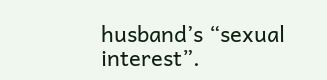husband’s “sexual interest”.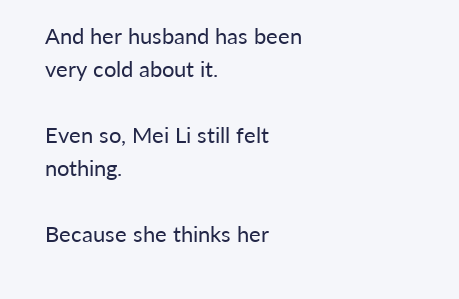And her husband has been very cold about it.

Even so, Mei Li still felt nothing.

Because she thinks her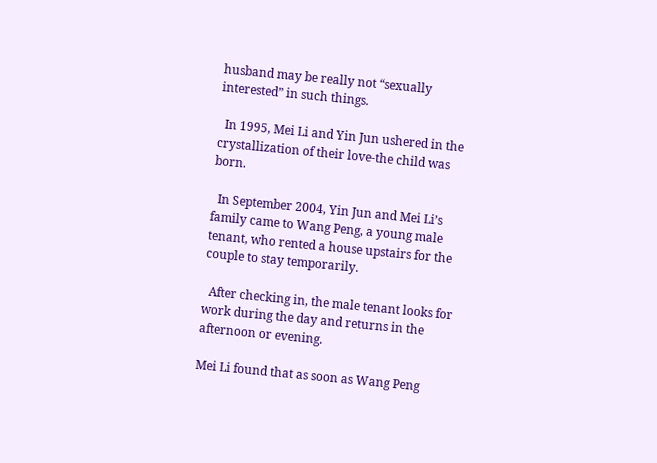husband may be really not “sexually interested” in such things.

  In 1995, Mei Li and Yin Jun ushered in the crystallization of their love-the child was born.

  In September 2004, Yin Jun and Mei Li’s family came to Wang Peng, a young male tenant, who rented a house upstairs for the couple to stay temporarily.

  After checking in, the male tenant looks for work during the day and returns in the afternoon or evening.

Mei Li found that as soon as Wang Peng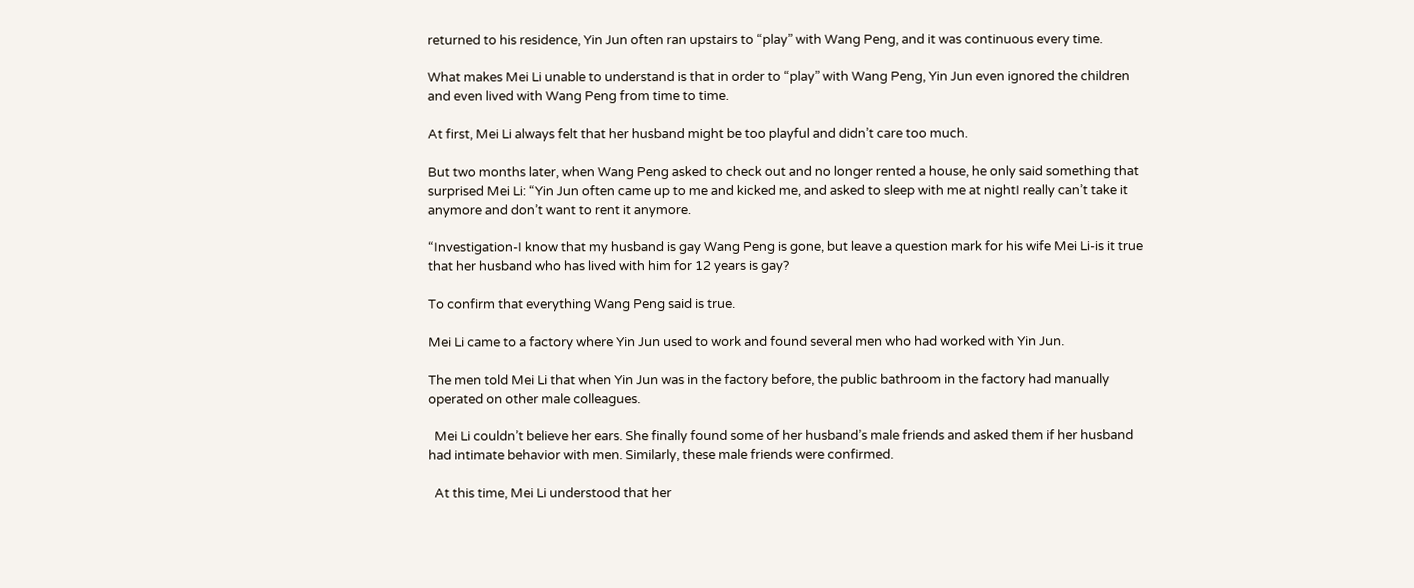returned to his residence, Yin Jun often ran upstairs to “play” with Wang Peng, and it was continuous every time.

What makes Mei Li unable to understand is that in order to “play” with Wang Peng, Yin Jun even ignored the children and even lived with Wang Peng from time to time.

At first, Mei Li always felt that her husband might be too playful and didn’t care too much.

But two months later, when Wang Peng asked to check out and no longer rented a house, he only said something that surprised Mei Li: “Yin Jun often came up to me and kicked me, and asked to sleep with me at nightI really can’t take it anymore and don’t want to rent it anymore.

“Investigation-I know that my husband is gay Wang Peng is gone, but leave a question mark for his wife Mei Li-is it true that her husband who has lived with him for 12 years is gay?

To confirm that everything Wang Peng said is true.

Mei Li came to a factory where Yin Jun used to work and found several men who had worked with Yin Jun.

The men told Mei Li that when Yin Jun was in the factory before, the public bathroom in the factory had manually operated on other male colleagues.

  Mei Li couldn’t believe her ears. She finally found some of her husband’s male friends and asked them if her husband had intimate behavior with men. Similarly, these male friends were confirmed.

  At this time, Mei Li understood that her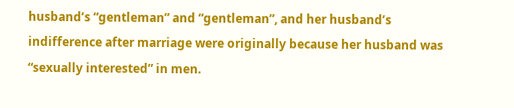husband’s “gentleman” and “gentleman”, and her husband’s indifference after marriage were originally because her husband was “sexually interested” in men.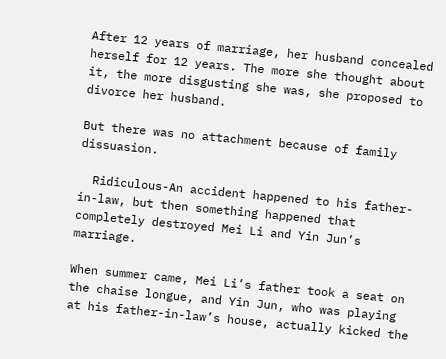After 12 years of marriage, her husband concealed herself for 12 years. The more she thought about it, the more disgusting she was, she proposed to divorce her husband.

But there was no attachment because of family dissuasion.

  Ridiculous-An accident happened to his father-in-law, but then something happened that completely destroyed Mei Li and Yin Jun’s marriage.

When summer came, Mei Li’s father took a seat on the chaise longue, and Yin Jun, who was playing at his father-in-law’s house, actually kicked the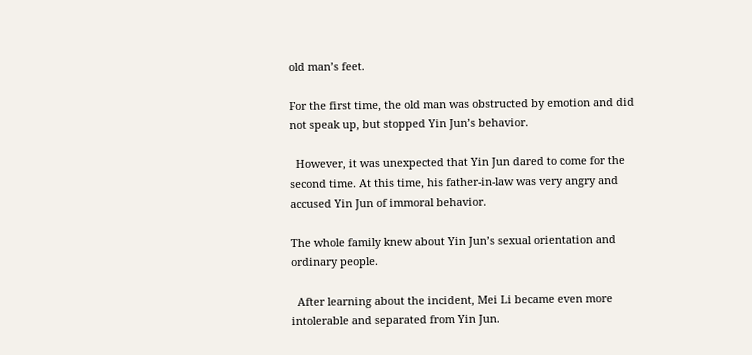old man’s feet.

For the first time, the old man was obstructed by emotion and did not speak up, but stopped Yin Jun’s behavior.

  However, it was unexpected that Yin Jun dared to come for the second time. At this time, his father-in-law was very angry and accused Yin Jun of immoral behavior.

The whole family knew about Yin Jun’s sexual orientation and ordinary people.

  After learning about the incident, Mei Li became even more intolerable and separated from Yin Jun.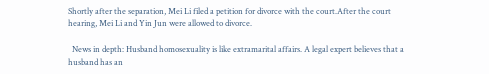Shortly after the separation, Mei Li filed a petition for divorce with the court.After the court hearing, Mei Li and Yin Jun were allowed to divorce.

  News in depth: Husband homosexuality is like extramarital affairs. A legal expert believes that a husband has an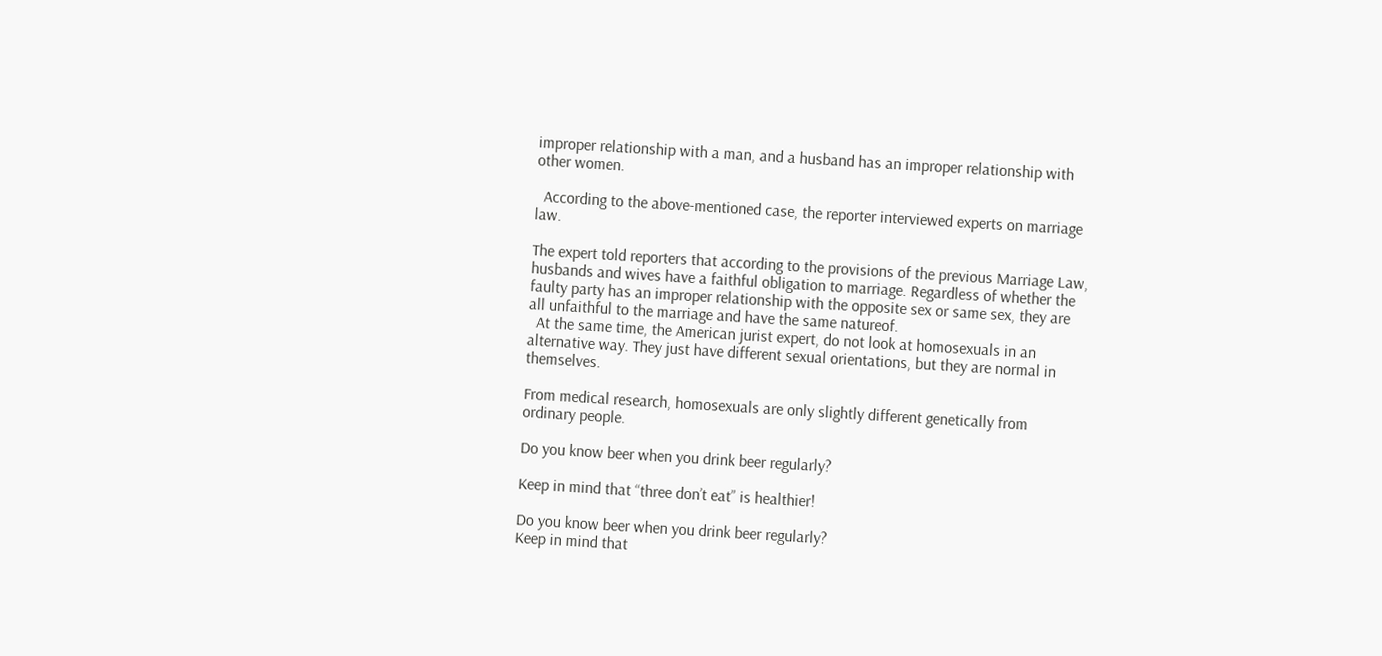improper relationship with a man, and a husband has an improper relationship with other women.

  According to the above-mentioned case, the reporter interviewed experts on marriage law.

The expert told reporters that according to the provisions of the previous Marriage Law, husbands and wives have a faithful obligation to marriage. Regardless of whether the faulty party has an improper relationship with the opposite sex or same sex, they are all unfaithful to the marriage and have the same natureof.
  At the same time, the American jurist expert, do not look at homosexuals in an alternative way. They just have different sexual orientations, but they are normal in themselves.

From medical research, homosexuals are only slightly different genetically from ordinary people.

Do you know beer when you drink beer regularly?

Keep in mind that “three don’t eat” is healthier!

Do you know beer when you drink beer regularly?
Keep in mind that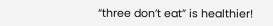“three don’t eat” is healthier!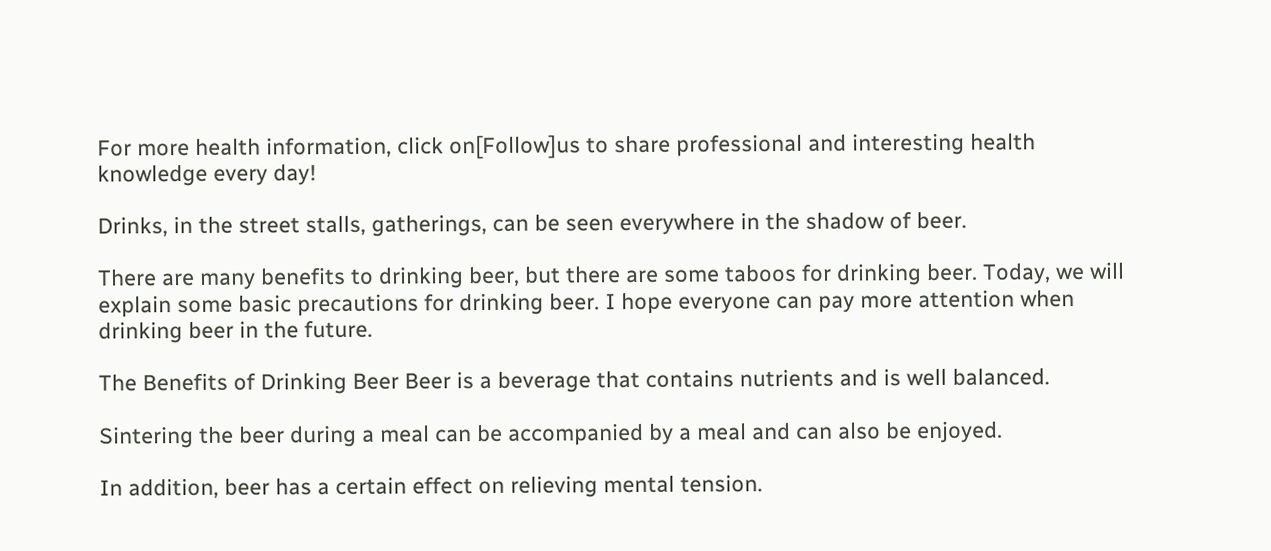For more health information, click on[Follow]us to share professional and interesting health knowledge every day!

Drinks, in the street stalls, gatherings, can be seen everywhere in the shadow of beer.

There are many benefits to drinking beer, but there are some taboos for drinking beer. Today, we will explain some basic precautions for drinking beer. I hope everyone can pay more attention when drinking beer in the future.

The Benefits of Drinking Beer Beer is a beverage that contains nutrients and is well balanced.

Sintering the beer during a meal can be accompanied by a meal and can also be enjoyed.

In addition, beer has a certain effect on relieving mental tension.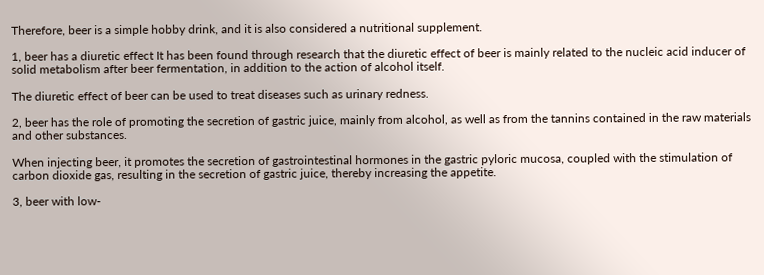Therefore, beer is a simple hobby drink, and it is also considered a nutritional supplement.

1, beer has a diuretic effect It has been found through research that the diuretic effect of beer is mainly related to the nucleic acid inducer of solid metabolism after beer fermentation, in addition to the action of alcohol itself.

The diuretic effect of beer can be used to treat diseases such as urinary redness.

2, beer has the role of promoting the secretion of gastric juice, mainly from alcohol, as well as from the tannins contained in the raw materials and other substances.

When injecting beer, it promotes the secretion of gastrointestinal hormones in the gastric pyloric mucosa, coupled with the stimulation of carbon dioxide gas, resulting in the secretion of gastric juice, thereby increasing the appetite.

3, beer with low-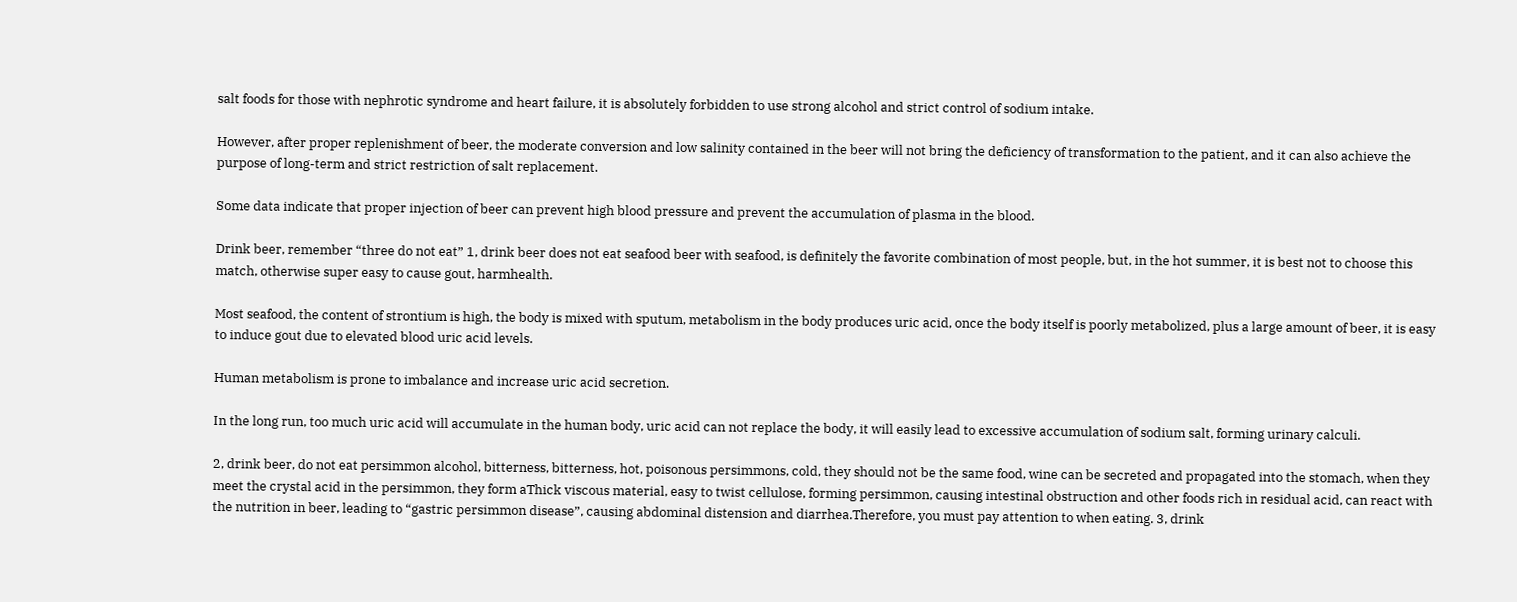salt foods for those with nephrotic syndrome and heart failure, it is absolutely forbidden to use strong alcohol and strict control of sodium intake.

However, after proper replenishment of beer, the moderate conversion and low salinity contained in the beer will not bring the deficiency of transformation to the patient, and it can also achieve the purpose of long-term and strict restriction of salt replacement.

Some data indicate that proper injection of beer can prevent high blood pressure and prevent the accumulation of plasma in the blood.

Drink beer, remember “three do not eat” 1, drink beer does not eat seafood beer with seafood, is definitely the favorite combination of most people, but, in the hot summer, it is best not to choose this match, otherwise super easy to cause gout, harmhealth.

Most seafood, the content of strontium is high, the body is mixed with sputum, metabolism in the body produces uric acid, once the body itself is poorly metabolized, plus a large amount of beer, it is easy to induce gout due to elevated blood uric acid levels.

Human metabolism is prone to imbalance and increase uric acid secretion.

In the long run, too much uric acid will accumulate in the human body, uric acid can not replace the body, it will easily lead to excessive accumulation of sodium salt, forming urinary calculi.

2, drink beer, do not eat persimmon alcohol, bitterness, bitterness, hot, poisonous persimmons, cold, they should not be the same food, wine can be secreted and propagated into the stomach, when they meet the crystal acid in the persimmon, they form aThick viscous material, easy to twist cellulose, forming persimmon, causing intestinal obstruction and other foods rich in residual acid, can react with the nutrition in beer, leading to “gastric persimmon disease”, causing abdominal distension and diarrhea.Therefore, you must pay attention to when eating. 3, drink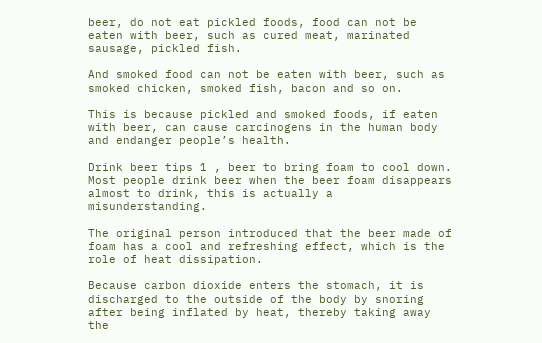beer, do not eat pickled foods, food can not be eaten with beer, such as cured meat, marinated sausage, pickled fish.

And smoked food can not be eaten with beer, such as smoked chicken, smoked fish, bacon and so on.

This is because pickled and smoked foods, if eaten with beer, can cause carcinogens in the human body and endanger people’s health.

Drink beer tips 1 , beer to bring foam to cool down. Most people drink beer when the beer foam disappears almost to drink, this is actually a misunderstanding.

The original person introduced that the beer made of foam has a cool and refreshing effect, which is the role of heat dissipation.

Because carbon dioxide enters the stomach, it is discharged to the outside of the body by snoring after being inflated by heat, thereby taking away the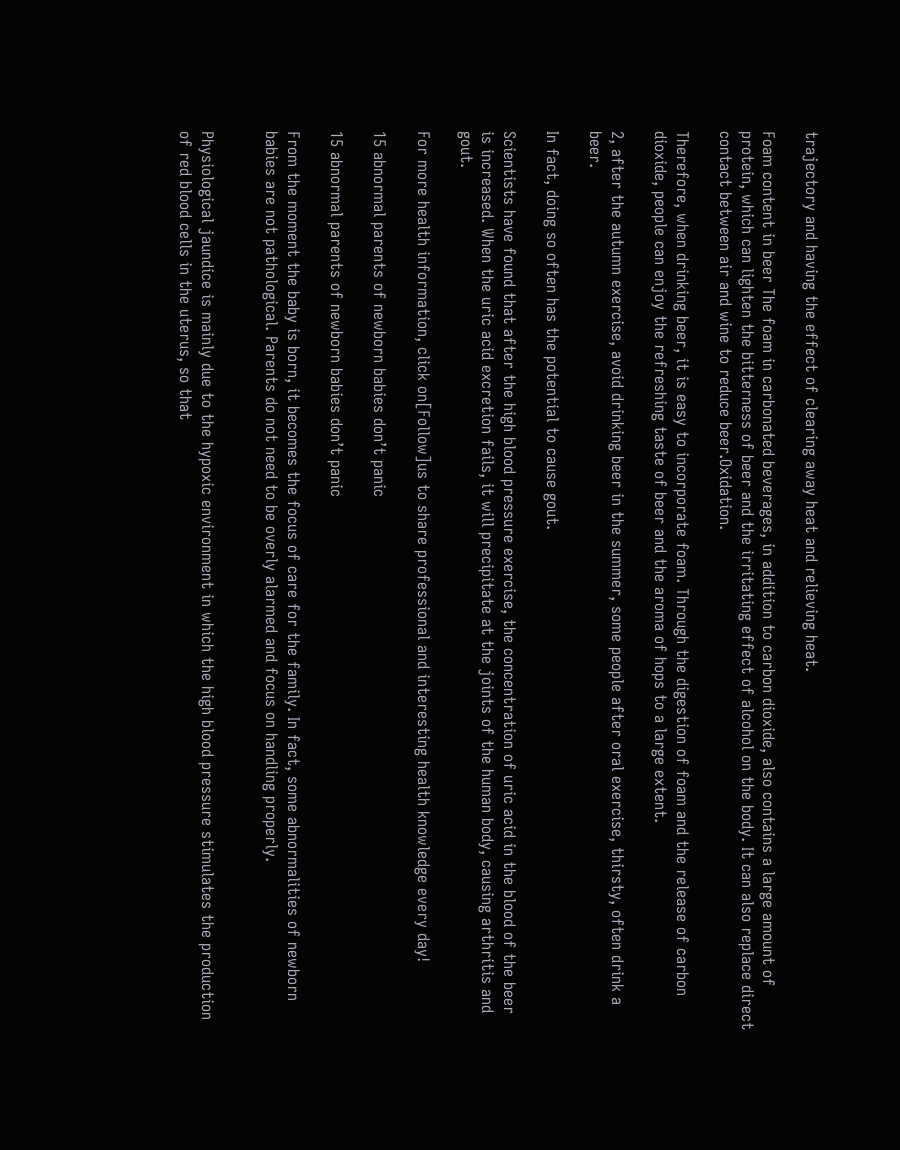trajectory and having the effect of clearing away heat and relieving heat.

Foam content in beer The foam in carbonated beverages, in addition to carbon dioxide, also contains a large amount of protein, which can lighten the bitterness of beer and the irritating effect of alcohol on the body. It can also replace direct contact between air and wine to reduce beer.Oxidation.

Therefore, when drinking beer, it is easy to incorporate foam. Through the digestion of foam and the release of carbon dioxide, people can enjoy the refreshing taste of beer and the aroma of hops to a large extent.

2, after the autumn exercise, avoid drinking beer in the summer, some people after oral exercise, thirsty, often drink a beer.

In fact, doing so often has the potential to cause gout.

Scientists have found that after the high blood pressure exercise, the concentration of uric acid in the blood of the beer is increased. When the uric acid excretion fails, it will precipitate at the joints of the human body, causing arthritis and gout.

For more health information, click on[Follow]us to share professional and interesting health knowledge every day!

15 abnormal parents of newborn babies don’t panic

15 abnormal parents of newborn babies don’t panic

From the moment the baby is born, it becomes the focus of care for the family. In fact, some abnormalities of newborn babies are not pathological. Parents do not need to be overly alarmed and focus on handling properly.


Physiological jaundice is mainly due to the hypoxic environment in which the high blood pressure stimulates the production of red blood cells in the uterus, so that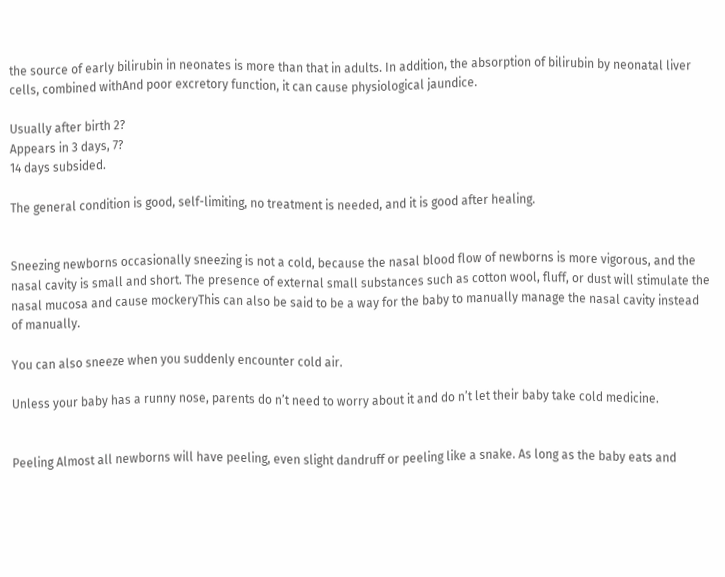the source of early bilirubin in neonates is more than that in adults. In addition, the absorption of bilirubin by neonatal liver cells, combined withAnd poor excretory function, it can cause physiological jaundice.

Usually after birth 2?
Appears in 3 days, 7?
14 days subsided.

The general condition is good, self-limiting, no treatment is needed, and it is good after healing.


Sneezing newborns occasionally sneezing is not a cold, because the nasal blood flow of newborns is more vigorous, and the nasal cavity is small and short. The presence of external small substances such as cotton wool, fluff, or dust will stimulate the nasal mucosa and cause mockeryThis can also be said to be a way for the baby to manually manage the nasal cavity instead of manually.

You can also sneeze when you suddenly encounter cold air.

Unless your baby has a runny nose, parents do n’t need to worry about it and do n’t let their baby take cold medicine.


Peeling Almost all newborns will have peeling, even slight dandruff or peeling like a snake. As long as the baby eats and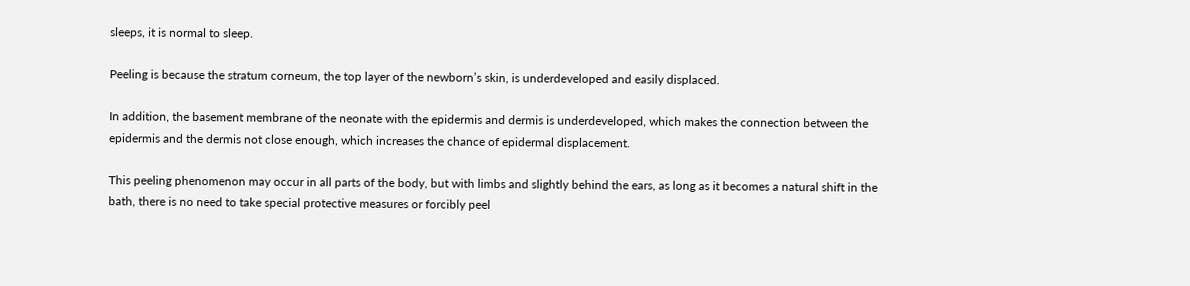sleeps, it is normal to sleep.

Peeling is because the stratum corneum, the top layer of the newborn’s skin, is underdeveloped and easily displaced.

In addition, the basement membrane of the neonate with the epidermis and dermis is underdeveloped, which makes the connection between the epidermis and the dermis not close enough, which increases the chance of epidermal displacement.

This peeling phenomenon may occur in all parts of the body, but with limbs and slightly behind the ears, as long as it becomes a natural shift in the bath, there is no need to take special protective measures or forcibly peel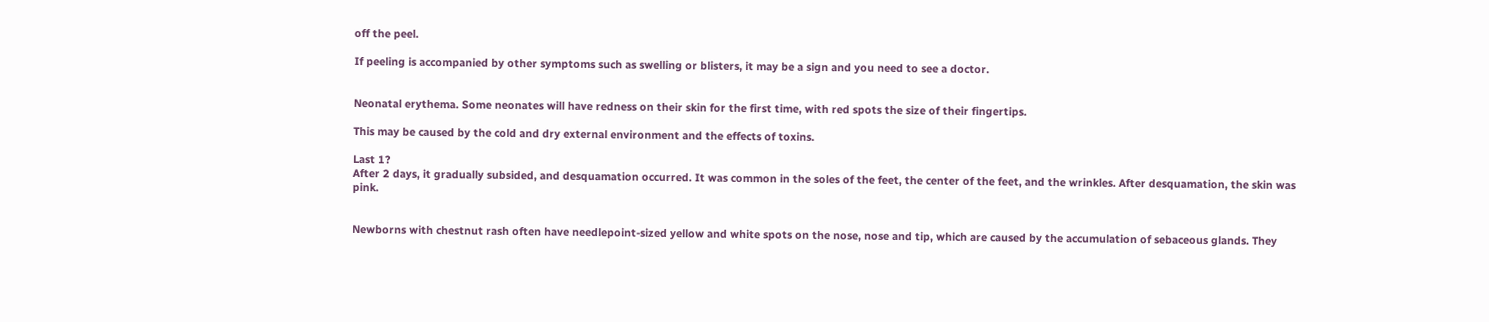off the peel.

If peeling is accompanied by other symptoms such as swelling or blisters, it may be a sign and you need to see a doctor.


Neonatal erythema. Some neonates will have redness on their skin for the first time, with red spots the size of their fingertips.

This may be caused by the cold and dry external environment and the effects of toxins.

Last 1?
After 2 days, it gradually subsided, and desquamation occurred. It was common in the soles of the feet, the center of the feet, and the wrinkles. After desquamation, the skin was pink.


Newborns with chestnut rash often have needlepoint-sized yellow and white spots on the nose, nose and tip, which are caused by the accumulation of sebaceous glands. They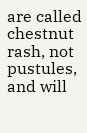are called chestnut rash, not pustules, and will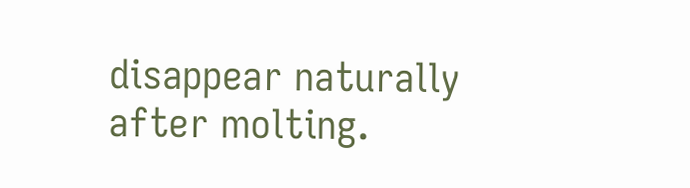disappear naturally after molting.